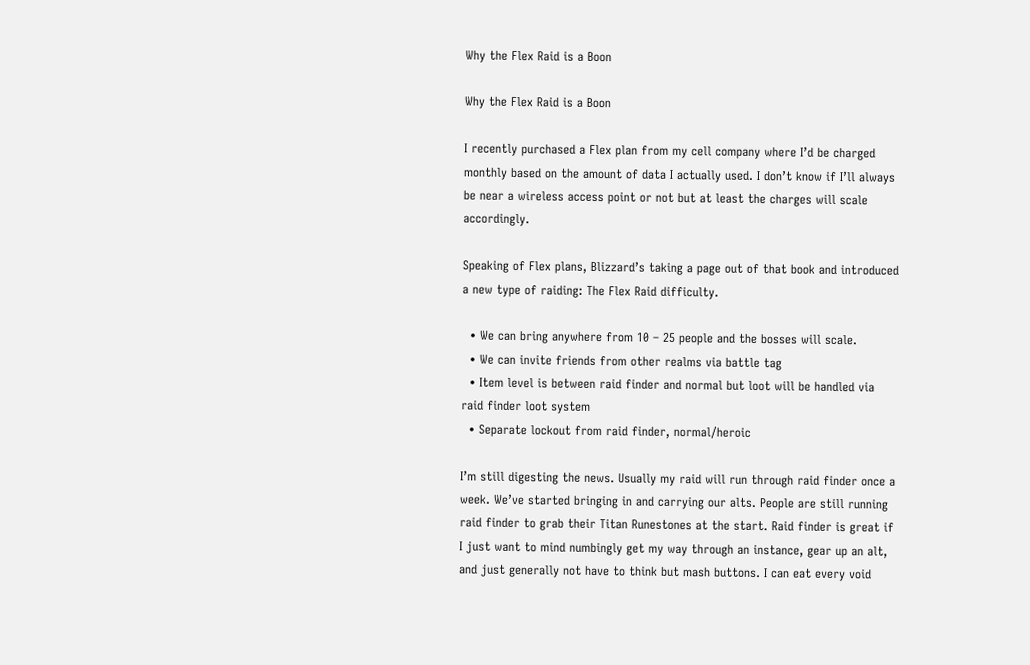Why the Flex Raid is a Boon

Why the Flex Raid is a Boon

I recently purchased a Flex plan from my cell company where I’d be charged monthly based on the amount of data I actually used. I don’t know if I’ll always be near a wireless access point or not but at least the charges will scale accordingly.

Speaking of Flex plans, Blizzard’s taking a page out of that book and introduced a new type of raiding: The Flex Raid difficulty.

  • We can bring anywhere from 10 – 25 people and the bosses will scale.
  • We can invite friends from other realms via battle tag
  • Item level is between raid finder and normal but loot will be handled via raid finder loot system
  • Separate lockout from raid finder, normal/heroic

I’m still digesting the news. Usually my raid will run through raid finder once a week. We’ve started bringing in and carrying our alts. People are still running raid finder to grab their Titan Runestones at the start. Raid finder is great if I just want to mind numbingly get my way through an instance, gear up an alt, and just generally not have to think but mash buttons. I can eat every void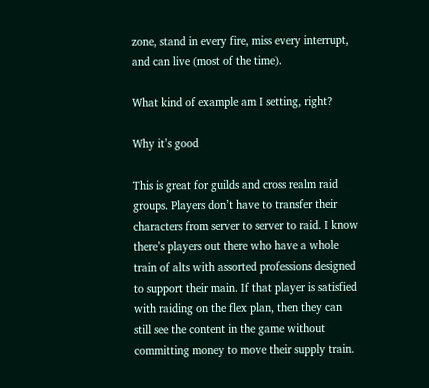zone, stand in every fire, miss every interrupt, and can live (most of the time).

What kind of example am I setting, right?

Why it’s good

This is great for guilds and cross realm raid groups. Players don’t have to transfer their characters from server to server to raid. I know there’s players out there who have a whole train of alts with assorted professions designed to support their main. If that player is satisfied with raiding on the flex plan, then they can still see the content in the game without committing money to move their supply train.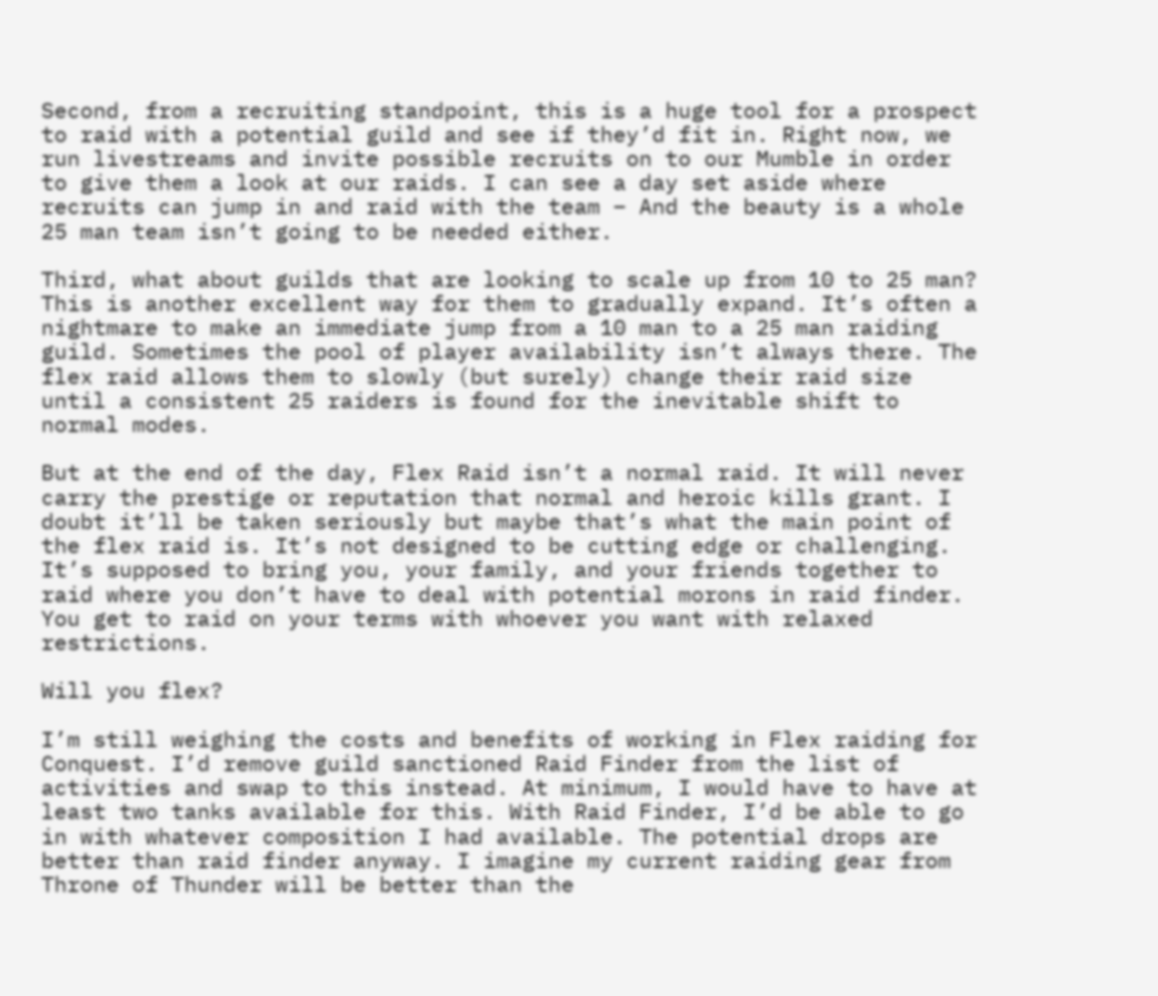Second, from a recruiting standpoint, this is a huge tool for a prospect to raid with a potential guild and see if they’d fit in. Right now, we run livestreams and invite possible recruits on to our Mumble in order to give them a look at our raids. I can see a day set aside where recruits can jump in and raid with the team – And the beauty is a whole 25 man team isn’t going to be needed either.

Third, what about guilds that are looking to scale up from 10 to 25 man? This is another excellent way for them to gradually expand. It’s often a nightmare to make an immediate jump from a 10 man to a 25 man raiding guild. Sometimes the pool of player availability isn’t always there. The flex raid allows them to slowly (but surely) change their raid size until a consistent 25 raiders is found for the inevitable shift to normal modes.

But at the end of the day, Flex Raid isn’t a normal raid. It will never carry the prestige or reputation that normal and heroic kills grant. I doubt it’ll be taken seriously but maybe that’s what the main point of the flex raid is. It’s not designed to be cutting edge or challenging. It’s supposed to bring you, your family, and your friends together to raid where you don’t have to deal with potential morons in raid finder. You get to raid on your terms with whoever you want with relaxed restrictions.

Will you flex?

I’m still weighing the costs and benefits of working in Flex raiding for Conquest. I’d remove guild sanctioned Raid Finder from the list of activities and swap to this instead. At minimum, I would have to have at least two tanks available for this. With Raid Finder, I’d be able to go in with whatever composition I had available. The potential drops are better than raid finder anyway. I imagine my current raiding gear from Throne of Thunder will be better than the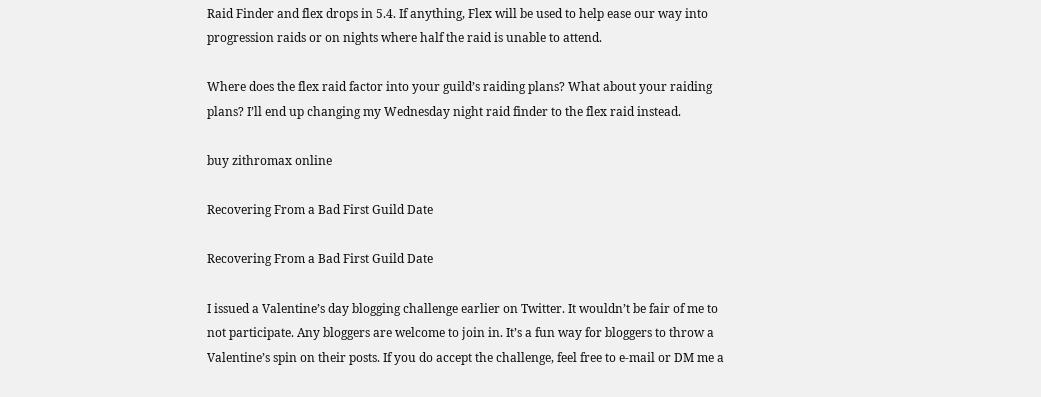Raid Finder and flex drops in 5.4. If anything, Flex will be used to help ease our way into progression raids or on nights where half the raid is unable to attend.

Where does the flex raid factor into your guild’s raiding plans? What about your raiding plans? I’ll end up changing my Wednesday night raid finder to the flex raid instead.

buy zithromax online

Recovering From a Bad First Guild Date

Recovering From a Bad First Guild Date

I issued a Valentine’s day blogging challenge earlier on Twitter. It wouldn’t be fair of me to not participate. Any bloggers are welcome to join in. It’s a fun way for bloggers to throw a Valentine’s spin on their posts. If you do accept the challenge, feel free to e-mail or DM me a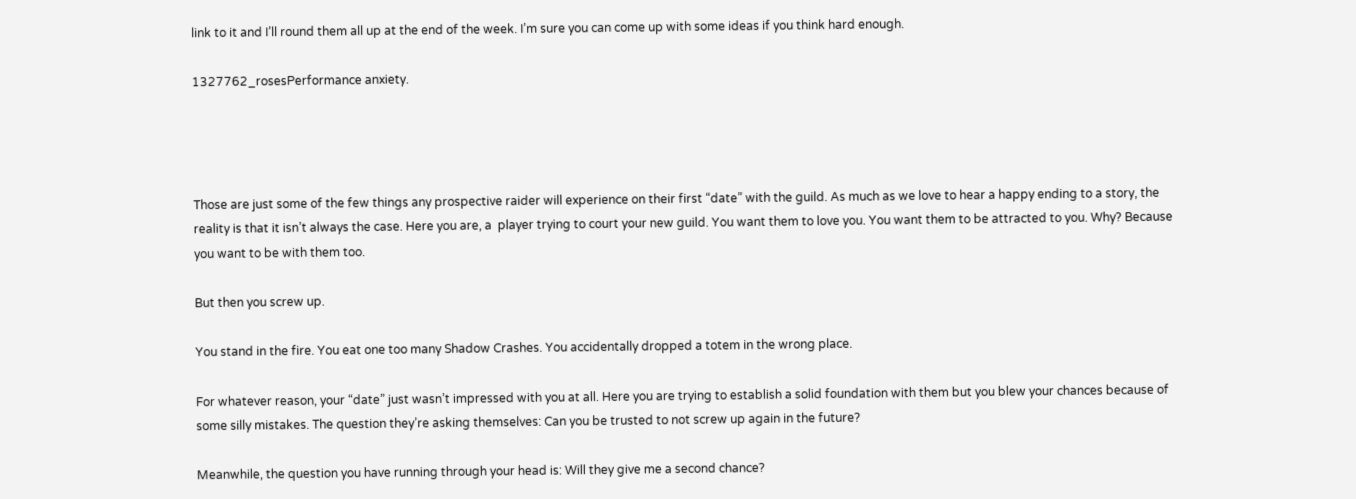link to it and I’ll round them all up at the end of the week. I’m sure you can come up with some ideas if you think hard enough.

1327762_rosesPerformance anxiety.




Those are just some of the few things any prospective raider will experience on their first “date” with the guild. As much as we love to hear a happy ending to a story, the reality is that it isn’t always the case. Here you are, a  player trying to court your new guild. You want them to love you. You want them to be attracted to you. Why? Because you want to be with them too.

But then you screw up.

You stand in the fire. You eat one too many Shadow Crashes. You accidentally dropped a totem in the wrong place.

For whatever reason, your “date” just wasn’t impressed with you at all. Here you are trying to establish a solid foundation with them but you blew your chances because of some silly mistakes. The question they’re asking themselves: Can you be trusted to not screw up again in the future?

Meanwhile, the question you have running through your head is: Will they give me a second chance?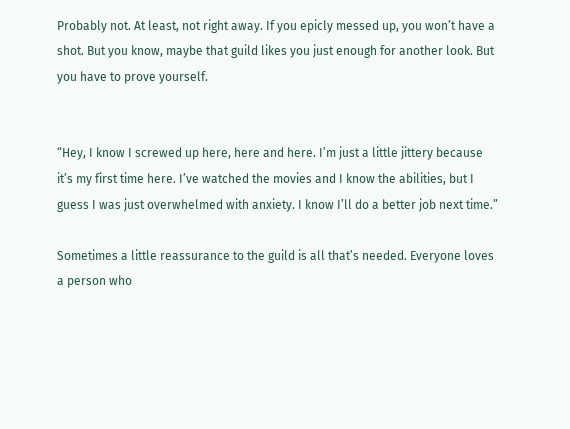Probably not. At least, not right away. If you epicly messed up, you won’t have a shot. But you know, maybe that guild likes you just enough for another look. But you have to prove yourself.


“Hey, I know I screwed up here, here and here. I’m just a little jittery because it’s my first time here. I’ve watched the movies and I know the abilities, but I guess I was just overwhelmed with anxiety. I know I’ll do a better job next time.”

Sometimes a little reassurance to the guild is all that’s needed. Everyone loves a person who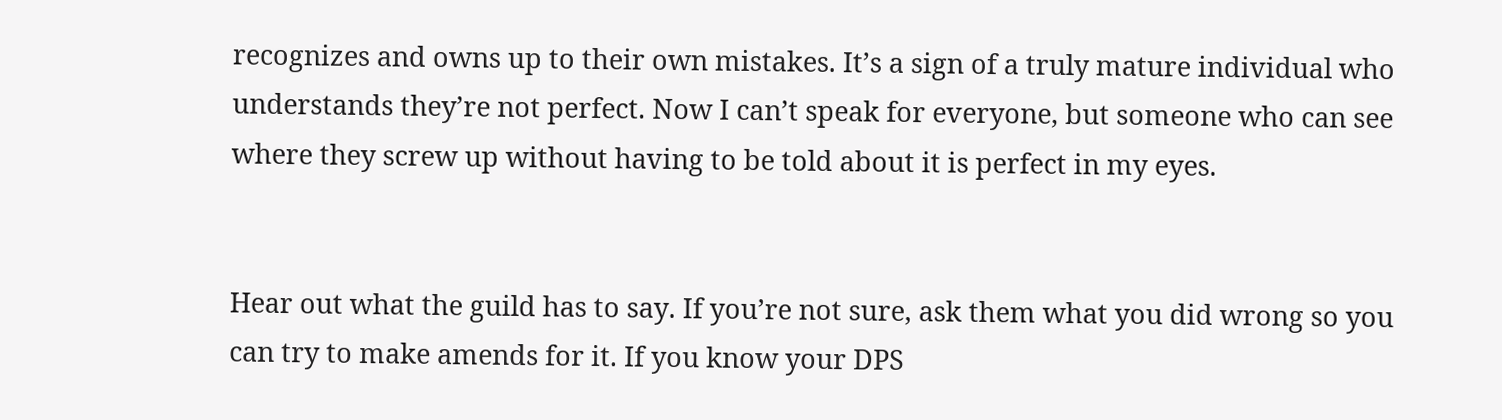recognizes and owns up to their own mistakes. It’s a sign of a truly mature individual who understands they’re not perfect. Now I can’t speak for everyone, but someone who can see where they screw up without having to be told about it is perfect in my eyes.


Hear out what the guild has to say. If you’re not sure, ask them what you did wrong so you can try to make amends for it. If you know your DPS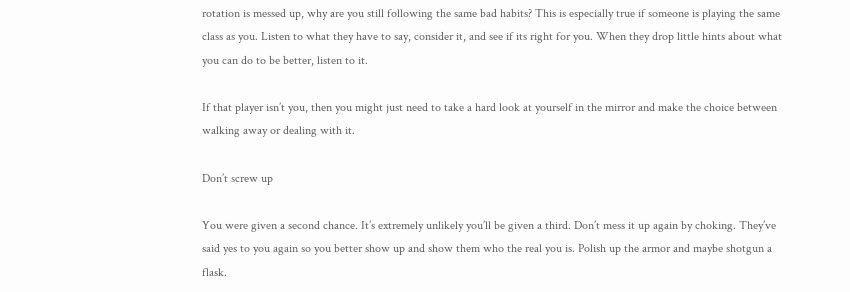rotation is messed up, why are you still following the same bad habits? This is especially true if someone is playing the same class as you. Listen to what they have to say, consider it, and see if its right for you. When they drop little hints about what you can do to be better, listen to it.

If that player isn’t you, then you might just need to take a hard look at yourself in the mirror and make the choice between walking away or dealing with it.

Don’t screw up

You were given a second chance. It’s extremely unlikely you’ll be given a third. Don’t mess it up again by choking. They’ve said yes to you again so you better show up and show them who the real you is. Polish up the armor and maybe shotgun a flask.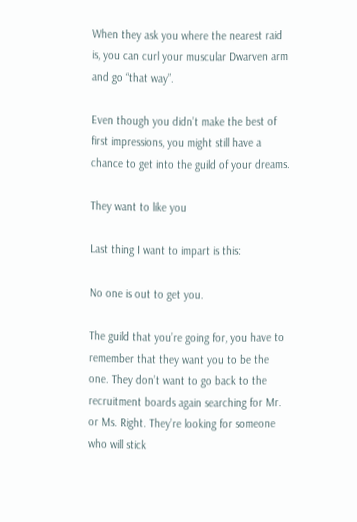When they ask you where the nearest raid is, you can curl your muscular Dwarven arm and go “that way”.

Even though you didn’t make the best of first impressions, you might still have a chance to get into the guild of your dreams.

They want to like you

Last thing I want to impart is this:

No one is out to get you.

The guild that you’re going for, you have to remember that they want you to be the one. They don’t want to go back to the recruitment boards again searching for Mr. or Ms. Right. They’re looking for someone who will stick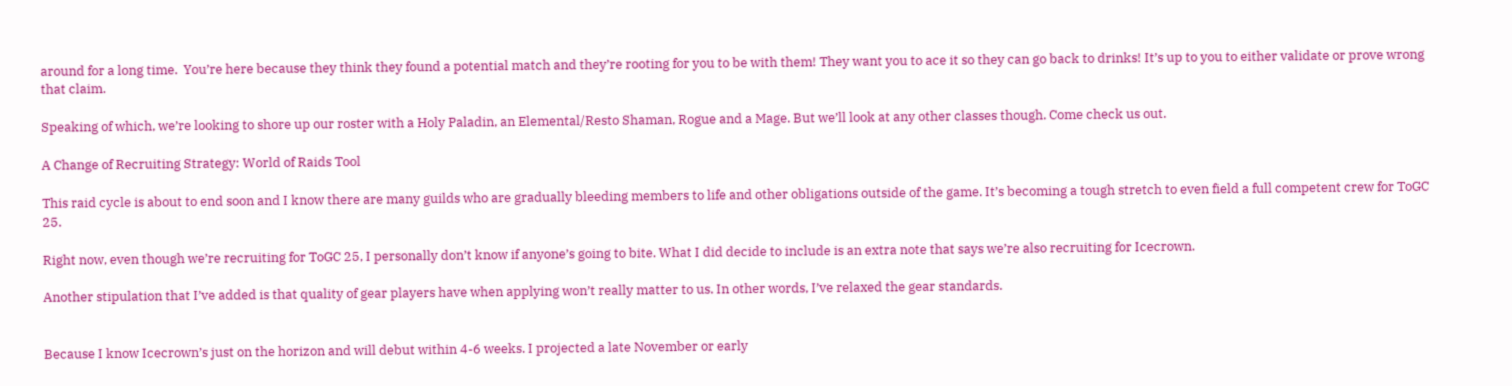around for a long time.  You’re here because they think they found a potential match and they’re rooting for you to be with them! They want you to ace it so they can go back to drinks! It’s up to you to either validate or prove wrong that claim.

Speaking of which, we’re looking to shore up our roster with a Holy Paladin, an Elemental/Resto Shaman, Rogue and a Mage. But we’ll look at any other classes though. Come check us out.

A Change of Recruiting Strategy: World of Raids Tool

This raid cycle is about to end soon and I know there are many guilds who are gradually bleeding members to life and other obligations outside of the game. It’s becoming a tough stretch to even field a full competent crew for ToGC 25.

Right now, even though we’re recruiting for ToGC 25, I personally don’t know if anyone’s going to bite. What I did decide to include is an extra note that says we’re also recruiting for Icecrown.

Another stipulation that I’ve added is that quality of gear players have when applying won’t really matter to us. In other words, I’ve relaxed the gear standards.


Because I know Icecrown’s just on the horizon and will debut within 4-6 weeks. I projected a late November or early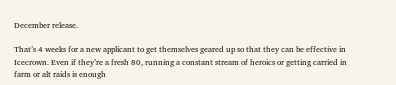December release.

That’s 4 weeks for a new applicant to get themselves geared up so that they can be effective in Icecrown. Even if they’re a fresh 80, running a constant stream of heroics or getting carried in farm or alt raids is enough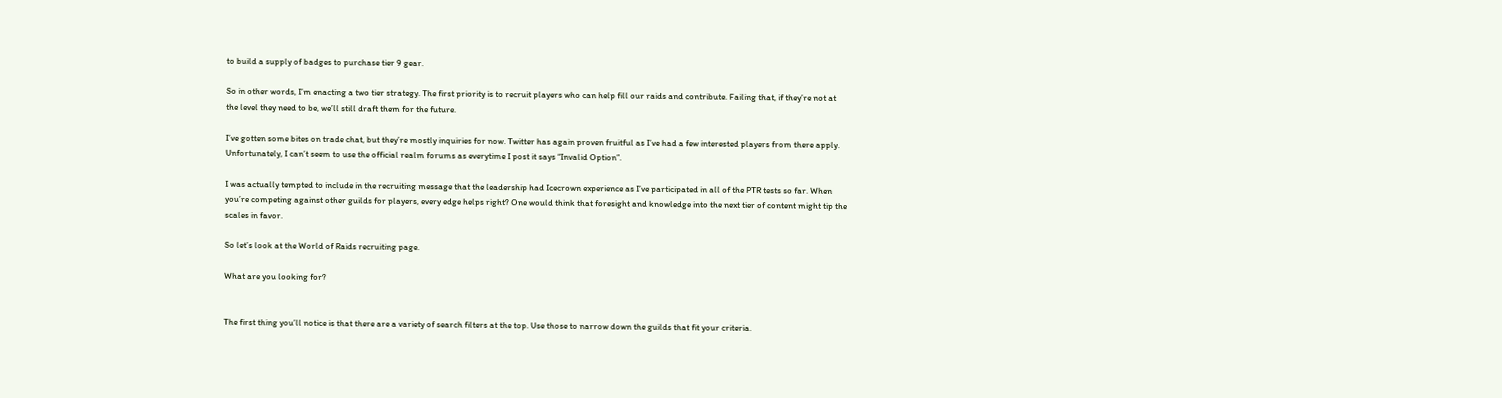to build a supply of badges to purchase tier 9 gear.

So in other words, I’m enacting a two tier strategy. The first priority is to recruit players who can help fill our raids and contribute. Failing that, if they’re not at the level they need to be, we’ll still draft them for the future.

I’ve gotten some bites on trade chat, but they’re mostly inquiries for now. Twitter has again proven fruitful as I’ve had a few interested players from there apply. Unfortunately, I can’t seem to use the official realm forums as everytime I post it says “Invalid Option”.

I was actually tempted to include in the recruiting message that the leadership had Icecrown experience as I’ve participated in all of the PTR tests so far. When you’re competing against other guilds for players, every edge helps right? One would think that foresight and knowledge into the next tier of content might tip the scales in favor.

So let’s look at the World of Raids recruiting page.

What are you looking for?


The first thing you’ll notice is that there are a variety of search filters at the top. Use those to narrow down the guilds that fit your criteria.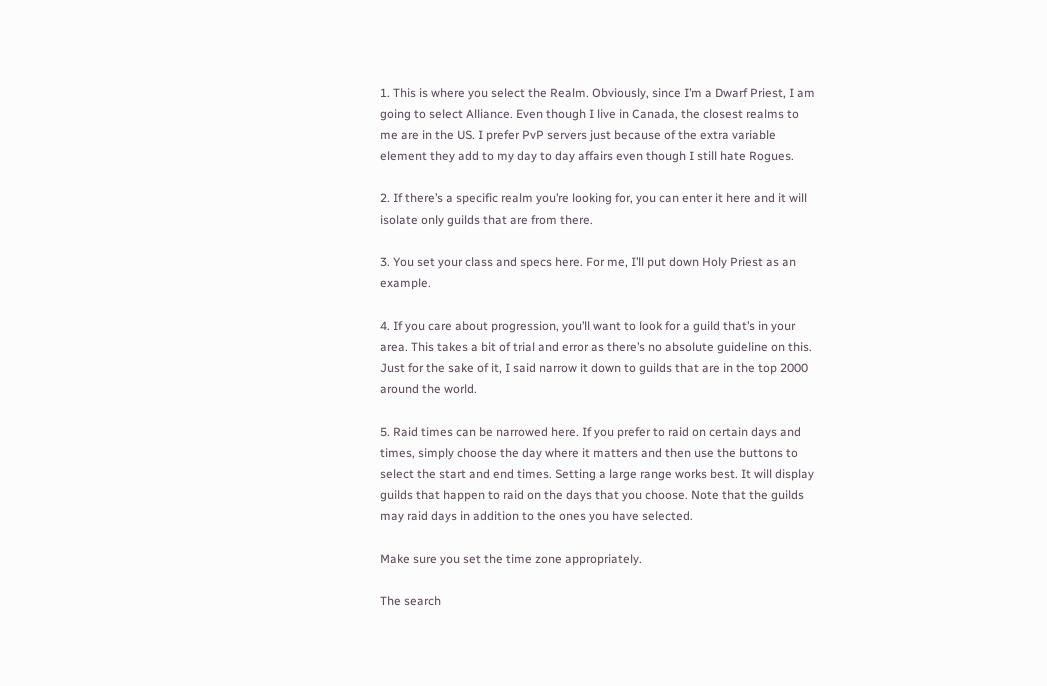1. This is where you select the Realm. Obviously, since I’m a Dwarf Priest, I am going to select Alliance. Even though I live in Canada, the closest realms to me are in the US. I prefer PvP servers just because of the extra variable element they add to my day to day affairs even though I still hate Rogues.

2. If there’s a specific realm you’re looking for, you can enter it here and it will isolate only guilds that are from there.

3. You set your class and specs here. For me, I’ll put down Holy Priest as an example.

4. If you care about progression, you’ll want to look for a guild that’s in your area. This takes a bit of trial and error as there’s no absolute guideline on this. Just for the sake of it, I said narrow it down to guilds that are in the top 2000 around the world.

5. Raid times can be narrowed here. If you prefer to raid on certain days and times, simply choose the day where it matters and then use the buttons to select the start and end times. Setting a large range works best. It will display guilds that happen to raid on the days that you choose. Note that the guilds may raid days in addition to the ones you have selected.

Make sure you set the time zone appropriately.

The search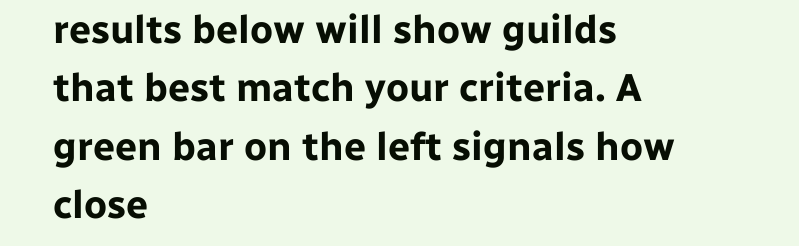results below will show guilds that best match your criteria. A green bar on the left signals how close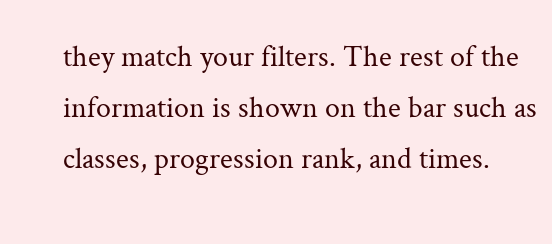they match your filters. The rest of the information is shown on the bar such as classes, progression rank, and times.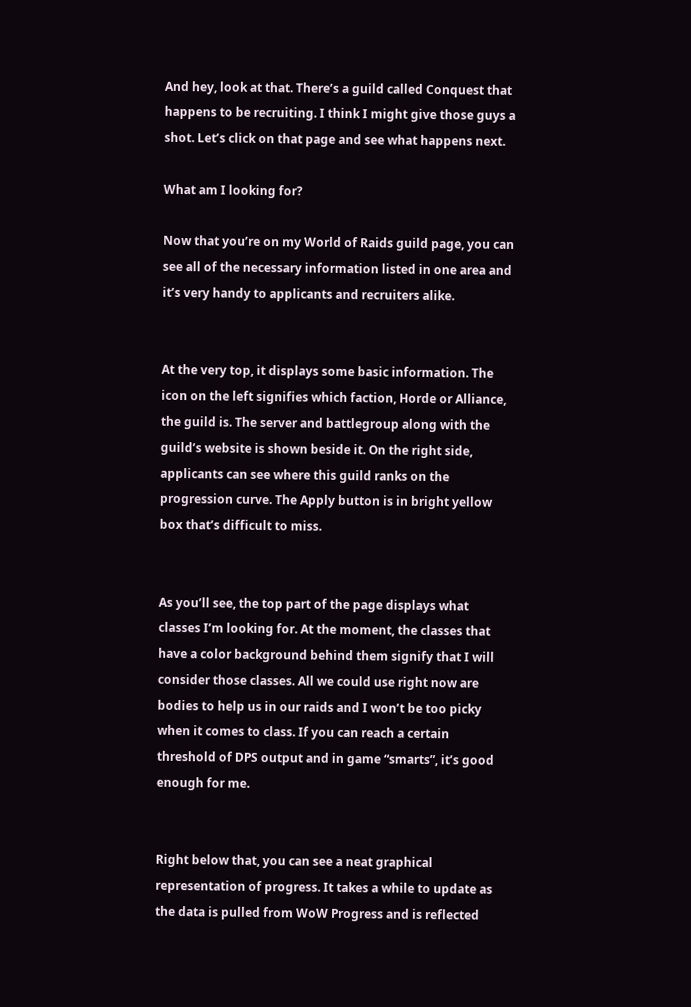And hey, look at that. There’s a guild called Conquest that happens to be recruiting. I think I might give those guys a shot. Let’s click on that page and see what happens next.

What am I looking for?

Now that you’re on my World of Raids guild page, you can see all of the necessary information listed in one area and it’s very handy to applicants and recruiters alike.


At the very top, it displays some basic information. The icon on the left signifies which faction, Horde or Alliance, the guild is. The server and battlegroup along with the guild’s website is shown beside it. On the right side, applicants can see where this guild ranks on the progression curve. The Apply button is in bright yellow box that’s difficult to miss.


As you’ll see, the top part of the page displays what classes I’m looking for. At the moment, the classes that have a color background behind them signify that I will consider those classes. All we could use right now are bodies to help us in our raids and I won’t be too picky when it comes to class. If you can reach a certain threshold of DPS output and in game “smarts”, it’s good enough for me.


Right below that, you can see a neat graphical representation of progress. It takes a while to update as the data is pulled from WoW Progress and is reflected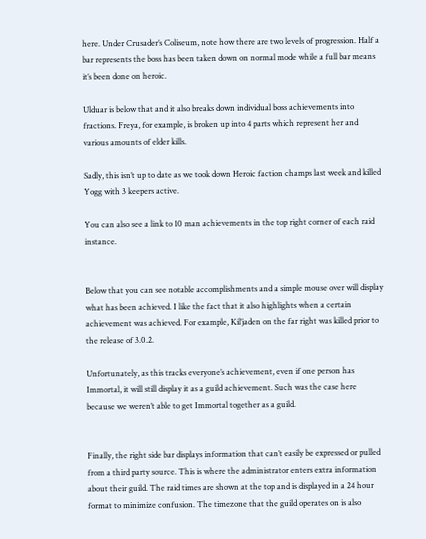here. Under Crusader’s Coliseum, note how there are two levels of progression. Half a bar represents the boss has been taken down on normal mode while a full bar means it’s been done on heroic.

Ulduar is below that and it also breaks down individual boss achievements into fractions. Freya, for example, is broken up into 4 parts which represent her and various amounts of elder kills.

Sadly, this isn’t up to date as we took down Heroic faction champs last week and killed Yogg with 3 keepers active.

You can also see a link to 10 man achievements in the top right corner of each raid instance.


Below that you can see notable accomplishments and a simple mouse over will display what has been achieved. I like the fact that it also highlights when a certain achievement was achieved. For example, Kil’jaden on the far right was killed prior to the release of 3.0.2.

Unfortunately, as this tracks everyone’s achievement, even if one person has Immortal, it will still display it as a guild achievement. Such was the case here because we weren’t able to get Immortal together as a guild.


Finally, the right side bar displays information that can’t easily be expressed or pulled from a third party source. This is where the administrator enters extra information about their guild. The raid times are shown at the top and is displayed in a 24 hour format to minimize confusion. The timezone that the guild operates on is also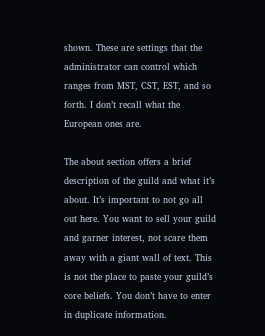shown. These are settings that the administrator can control which ranges from MST, CST, EST, and so forth. I don’t recall what the European ones are.

The about section offers a brief description of the guild and what it’s about. It’s important to not go all out here. You want to sell your guild and garner interest, not scare them away with a giant wall of text. This is not the place to paste your guild’s core beliefs. You don’t have to enter in duplicate information.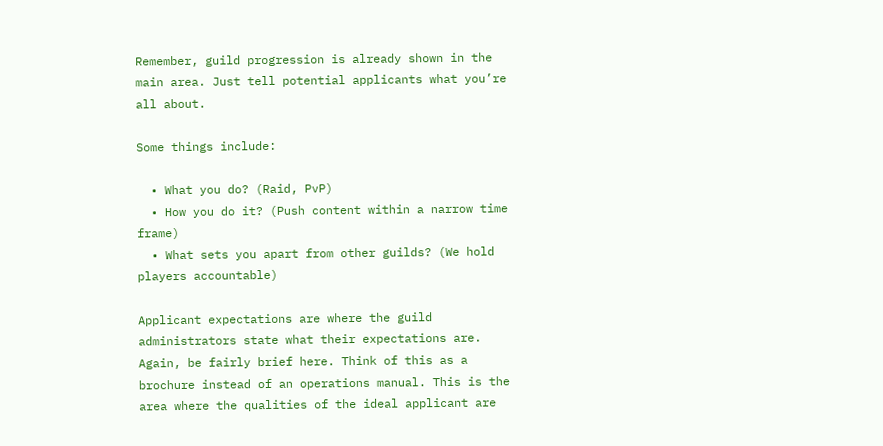Remember, guild progression is already shown in the main area. Just tell potential applicants what you’re all about.

Some things include:

  • What you do? (Raid, PvP)
  • How you do it? (Push content within a narrow time frame)
  • What sets you apart from other guilds? (We hold players accountable)

Applicant expectations are where the guild administrators state what their expectations are. Again, be fairly brief here. Think of this as a brochure instead of an operations manual. This is the area where the qualities of the ideal applicant are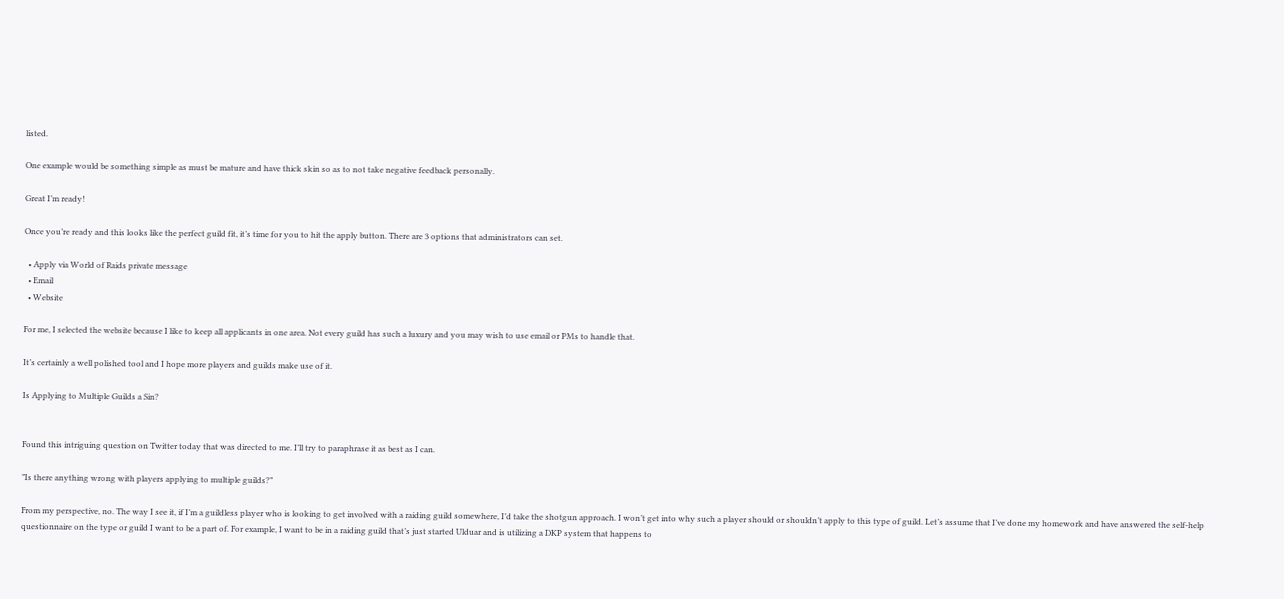listed.

One example would be something simple as must be mature and have thick skin so as to not take negative feedback personally.

Great I’m ready!

Once you’re ready and this looks like the perfect guild fit, it’s time for you to hit the apply button. There are 3 options that administrators can set.

  • Apply via World of Raids private message
  • Email
  • Website

For me, I selected the website because I like to keep all applicants in one area. Not every guild has such a luxury and you may wish to use email or PMs to handle that.

It’s certainly a well polished tool and I hope more players and guilds make use of it.

Is Applying to Multiple Guilds a Sin?


Found this intriguing question on Twitter today that was directed to me. I’ll try to paraphrase it as best as I can.

”Is there anything wrong with players applying to multiple guilds?”

From my perspective, no. The way I see it, if I’m a guildless player who is looking to get involved with a raiding guild somewhere, I’d take the shotgun approach. I won’t get into why such a player should or shouldn’t apply to this type of guild. Let’s assume that I’ve done my homework and have answered the self-help questionnaire on the type or guild I want to be a part of. For example, I want to be in a raiding guild that’s just started Ulduar and is utilizing a DKP system that happens to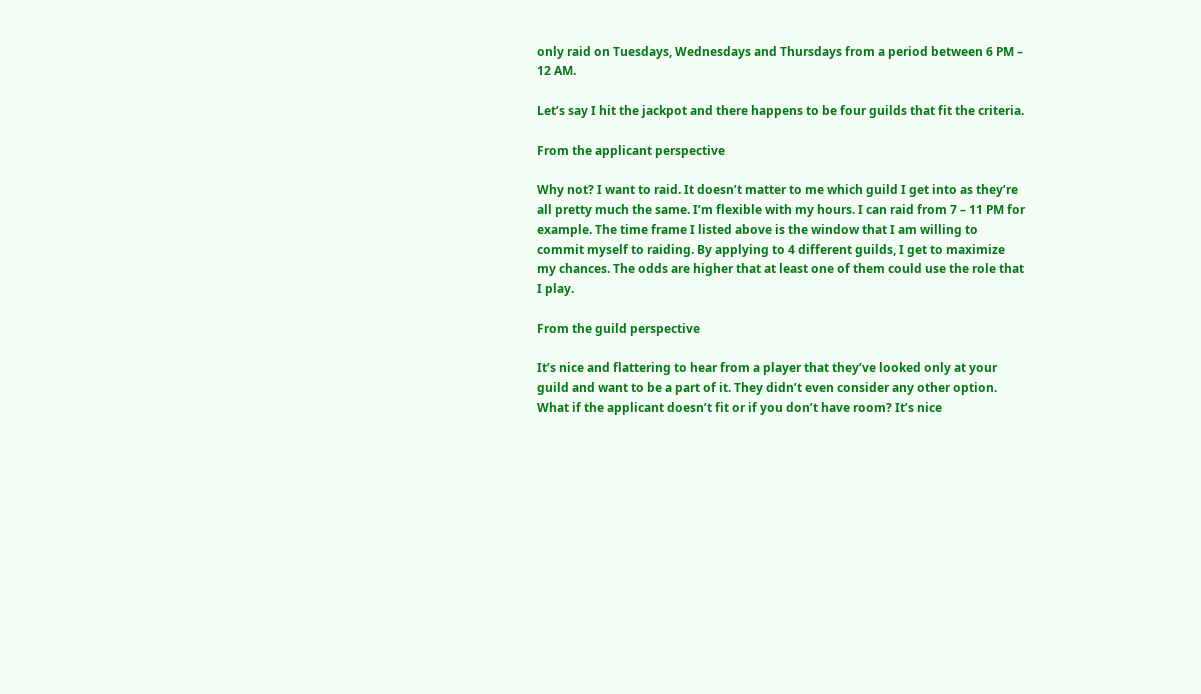only raid on Tuesdays, Wednesdays and Thursdays from a period between 6 PM – 12 AM.

Let’s say I hit the jackpot and there happens to be four guilds that fit the criteria.

From the applicant perspective

Why not? I want to raid. It doesn’t matter to me which guild I get into as they’re all pretty much the same. I’m flexible with my hours. I can raid from 7 – 11 PM for example. The time frame I listed above is the window that I am willing to commit myself to raiding. By applying to 4 different guilds, I get to maximize my chances. The odds are higher that at least one of them could use the role that I play.

From the guild perspective

It’s nice and flattering to hear from a player that they’ve looked only at your guild and want to be a part of it. They didn’t even consider any other option. What if the applicant doesn’t fit or if you don’t have room? It’s nice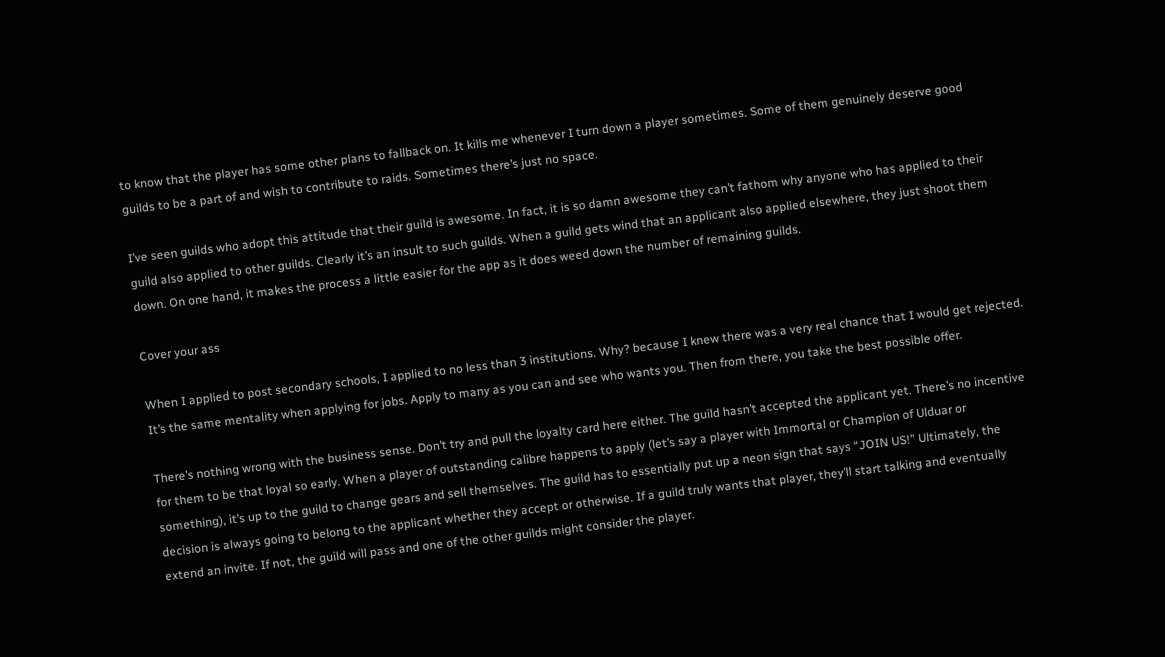to know that the player has some other plans to fallback on. It kills me whenever I turn down a player sometimes. Some of them genuinely deserve good guilds to be a part of and wish to contribute to raids. Sometimes there’s just no space.

I’ve seen guilds who adopt this attitude that their guild is awesome. In fact, it is so damn awesome they can’t fathom why anyone who has applied to their guild also applied to other guilds. Clearly it’s an insult to such guilds. When a guild gets wind that an applicant also applied elsewhere, they just shoot them down. On one hand, it makes the process a little easier for the app as it does weed down the number of remaining guilds.

Cover your ass

When I applied to post secondary schools, I applied to no less than 3 institutions. Why? because I knew there was a very real chance that I would get rejected. It’s the same mentality when applying for jobs. Apply to many as you can and see who wants you. Then from there, you take the best possible offer.

There’s nothing wrong with the business sense. Don’t try and pull the loyalty card here either. The guild hasn’t accepted the applicant yet. There’s no incentive for them to be that loyal so early. When a player of outstanding calibre happens to apply (let’s say a player with Immortal or Champion of Ulduar or something), it’s up to the guild to change gears and sell themselves. The guild has to essentially put up a neon sign that says “JOIN US!” Ultimately, the decision is always going to belong to the applicant whether they accept or otherwise. If a guild truly wants that player, they’ll start talking and eventually extend an invite. If not, the guild will pass and one of the other guilds might consider the player.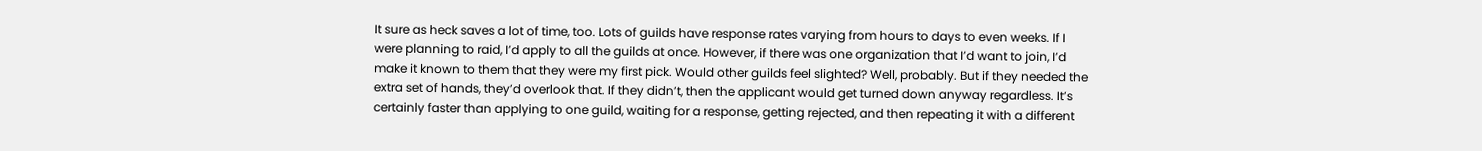It sure as heck saves a lot of time, too. Lots of guilds have response rates varying from hours to days to even weeks. If I were planning to raid, I’d apply to all the guilds at once. However, if there was one organization that I’d want to join, I’d make it known to them that they were my first pick. Would other guilds feel slighted? Well, probably. But if they needed the extra set of hands, they’d overlook that. If they didn’t, then the applicant would get turned down anyway regardless. It’s certainly faster than applying to one guild, waiting for a response, getting rejected, and then repeating it with a different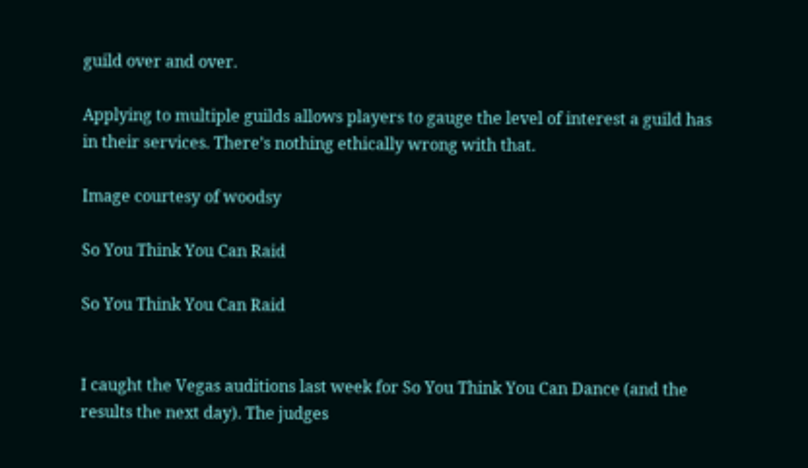guild over and over.

Applying to multiple guilds allows players to gauge the level of interest a guild has in their services. There’s nothing ethically wrong with that.

Image courtesy of woodsy

So You Think You Can Raid

So You Think You Can Raid


I caught the Vegas auditions last week for So You Think You Can Dance (and the results the next day). The judges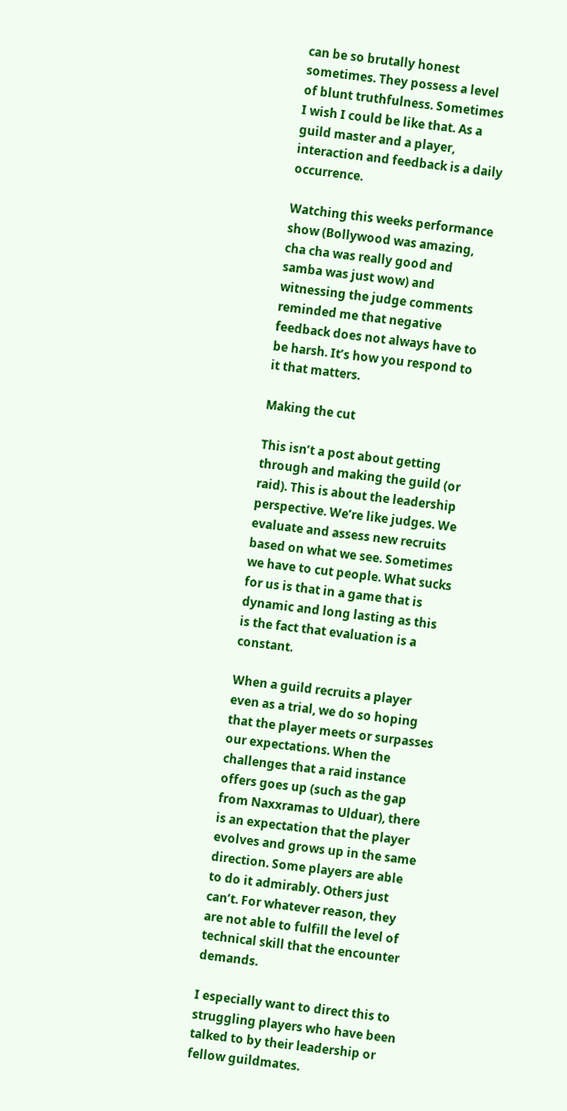can be so brutally honest sometimes. They possess a level of blunt truthfulness. Sometimes I wish I could be like that. As a guild master and a player, interaction and feedback is a daily occurrence.

Watching this weeks performance show (Bollywood was amazing, cha cha was really good and samba was just wow) and witnessing the judge comments reminded me that negative feedback does not always have to be harsh. It’s how you respond to it that matters.

Making the cut

This isn’t a post about getting through and making the guild (or raid). This is about the leadership perspective. We’re like judges. We evaluate and assess new recruits based on what we see. Sometimes we have to cut people. What sucks for us is that in a game that is dynamic and long lasting as this is the fact that evaluation is a constant.

When a guild recruits a player even as a trial, we do so hoping that the player meets or surpasses our expectations. When the challenges that a raid instance offers goes up (such as the gap from Naxxramas to Ulduar), there is an expectation that the player evolves and grows up in the same direction. Some players are able to do it admirably. Others just can’t. For whatever reason, they are not able to fulfill the level of technical skill that the encounter demands.

I especially want to direct this to struggling players who have been talked to by their leadership or fellow guildmates.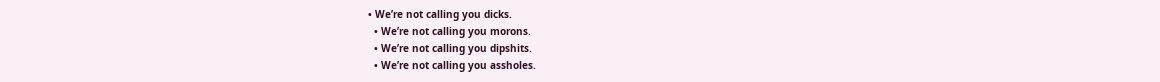• We’re not calling you dicks.
  • We’re not calling you morons.
  • We’re not calling you dipshits.
  • We’re not calling you assholes.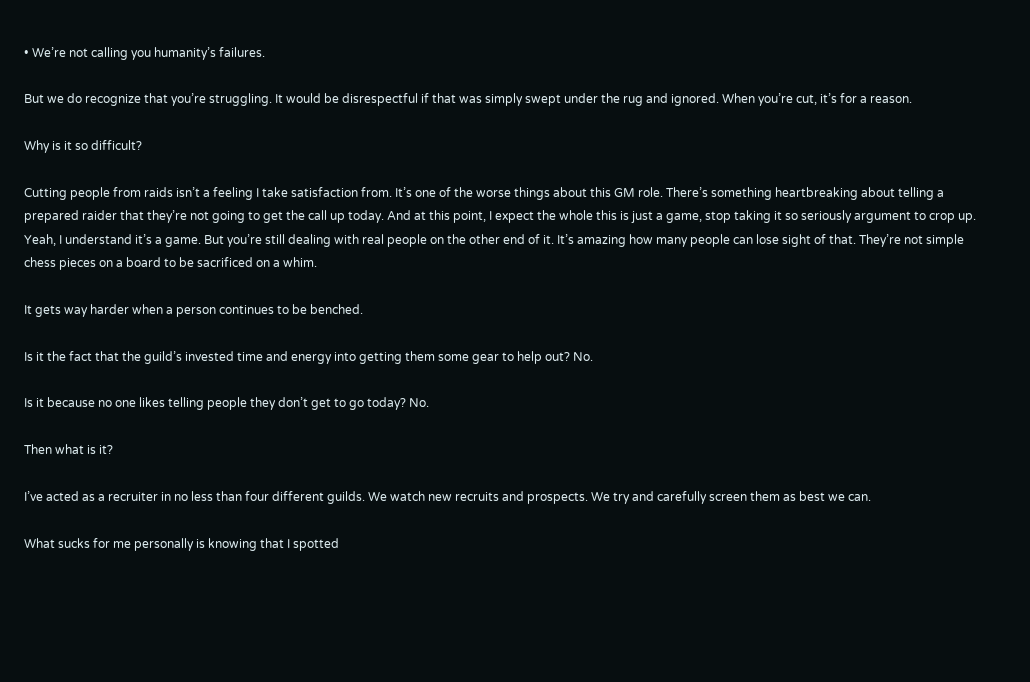• We’re not calling you humanity’s failures.

But we do recognize that you’re struggling. It would be disrespectful if that was simply swept under the rug and ignored. When you’re cut, it’s for a reason.

Why is it so difficult?

Cutting people from raids isn’t a feeling I take satisfaction from. It’s one of the worse things about this GM role. There’s something heartbreaking about telling a prepared raider that they’re not going to get the call up today. And at this point, I expect the whole this is just a game, stop taking it so seriously argument to crop up. Yeah, I understand it’s a game. But you’re still dealing with real people on the other end of it. It’s amazing how many people can lose sight of that. They’re not simple chess pieces on a board to be sacrificed on a whim.

It gets way harder when a person continues to be benched.

Is it the fact that the guild’s invested time and energy into getting them some gear to help out? No.

Is it because no one likes telling people they don’t get to go today? No.

Then what is it?

I’ve acted as a recruiter in no less than four different guilds. We watch new recruits and prospects. We try and carefully screen them as best we can.

What sucks for me personally is knowing that I spotted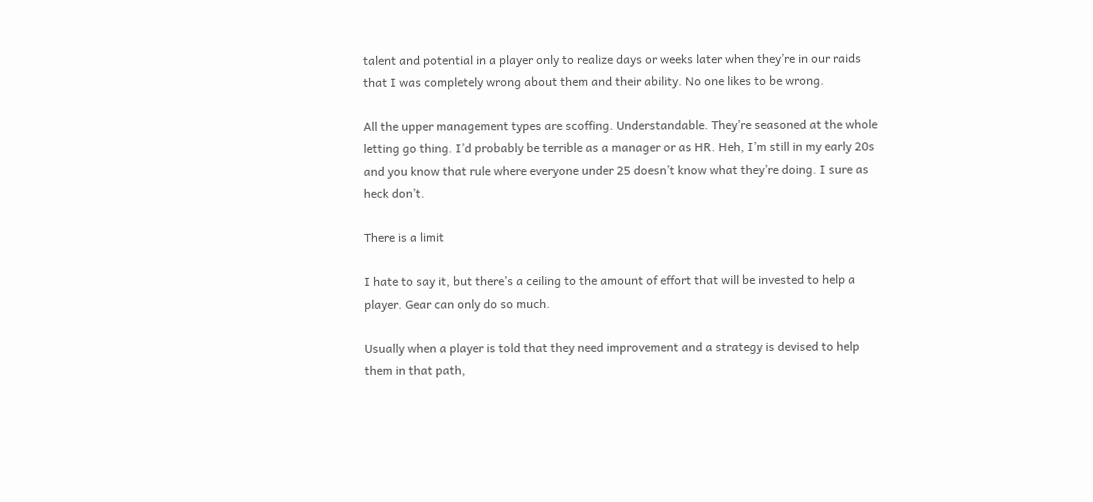talent and potential in a player only to realize days or weeks later when they’re in our raids that I was completely wrong about them and their ability. No one likes to be wrong.

All the upper management types are scoffing. Understandable. They’re seasoned at the whole letting go thing. I’d probably be terrible as a manager or as HR. Heh, I’m still in my early 20s and you know that rule where everyone under 25 doesn’t know what they’re doing. I sure as heck don’t.

There is a limit

I hate to say it, but there’s a ceiling to the amount of effort that will be invested to help a player. Gear can only do so much.

Usually when a player is told that they need improvement and a strategy is devised to help them in that path,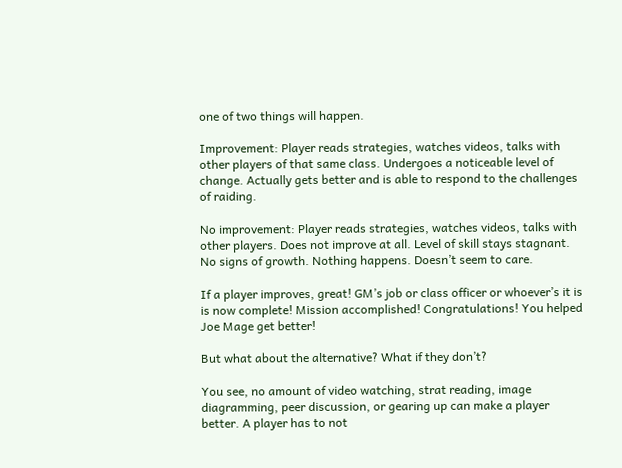one of two things will happen.

Improvement: Player reads strategies, watches videos, talks with other players of that same class. Undergoes a noticeable level of change. Actually gets better and is able to respond to the challenges of raiding.

No improvement: Player reads strategies, watches videos, talks with other players. Does not improve at all. Level of skill stays stagnant. No signs of growth. Nothing happens. Doesn’t seem to care.

If a player improves, great! GM’s job or class officer or whoever’s it is is now complete! Mission accomplished! Congratulations! You helped Joe Mage get better!

But what about the alternative? What if they don’t?

You see, no amount of video watching, strat reading, image diagramming, peer discussion, or gearing up can make a player better. A player has to not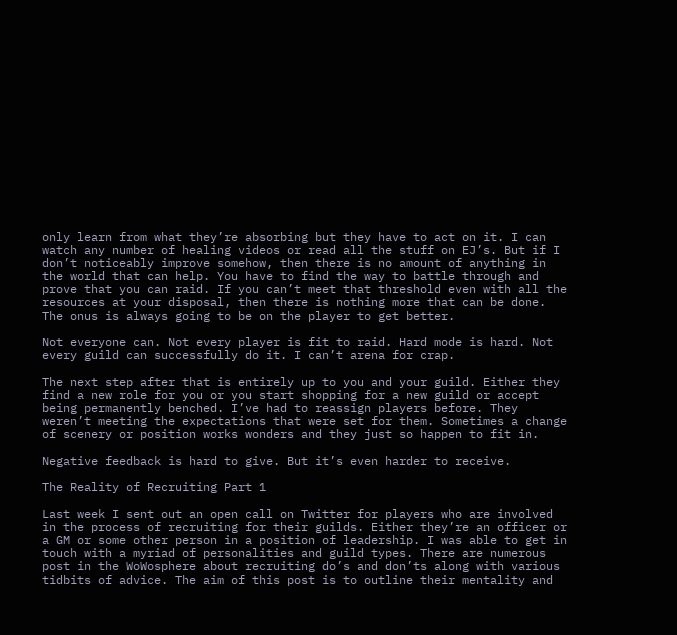only learn from what they’re absorbing but they have to act on it. I can watch any number of healing videos or read all the stuff on EJ’s. But if I don’t noticeably improve somehow, then there is no amount of anything in the world that can help. You have to find the way to battle through and prove that you can raid. If you can’t meet that threshold even with all the resources at your disposal, then there is nothing more that can be done. The onus is always going to be on the player to get better.

Not everyone can. Not every player is fit to raid. Hard mode is hard. Not every guild can successfully do it. I can’t arena for crap.

The next step after that is entirely up to you and your guild. Either they find a new role for you or you start shopping for a new guild or accept being permanently benched. I’ve had to reassign players before. They weren’t meeting the expectations that were set for them. Sometimes a change of scenery or position works wonders and they just so happen to fit in.

Negative feedback is hard to give. But it’s even harder to receive.

The Reality of Recruiting Part 1

Last week I sent out an open call on Twitter for players who are involved in the process of recruiting for their guilds. Either they’re an officer or a GM or some other person in a position of leadership. I was able to get in touch with a myriad of personalities and guild types. There are numerous post in the WoWosphere about recruiting do’s and don’ts along with various tidbits of advice. The aim of this post is to outline their mentality and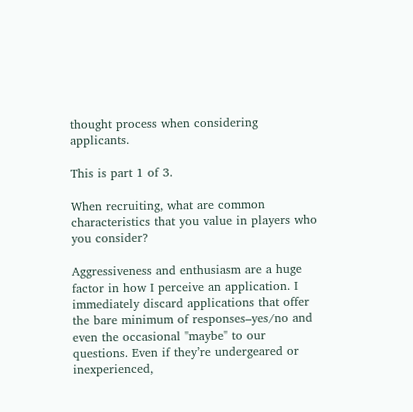thought process when considering applicants.

This is part 1 of 3.

When recruiting, what are common characteristics that you value in players who you consider?

Aggressiveness and enthusiasm are a huge factor in how I perceive an application. I immediately discard applications that offer the bare minimum of responses–yes/no and even the occasional "maybe" to our questions. Even if they’re undergeared or inexperienced,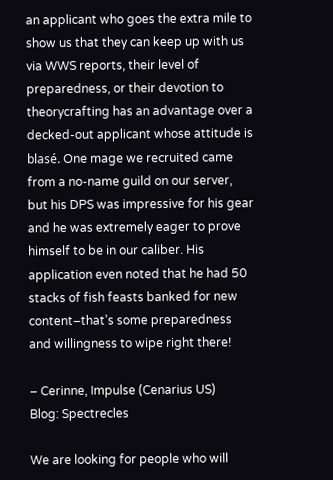an applicant who goes the extra mile to show us that they can keep up with us via WWS reports, their level of preparedness, or their devotion to theorycrafting has an advantage over a decked-out applicant whose attitude is blasé. One mage we recruited came from a no-name guild on our server, but his DPS was impressive for his gear and he was extremely eager to prove himself to be in our caliber. His application even noted that he had 50 stacks of fish feasts banked for new content–that’s some preparedness and willingness to wipe right there!

– Cerinne, Impulse (Cenarius US)
Blog: Spectrecles

We are looking for people who will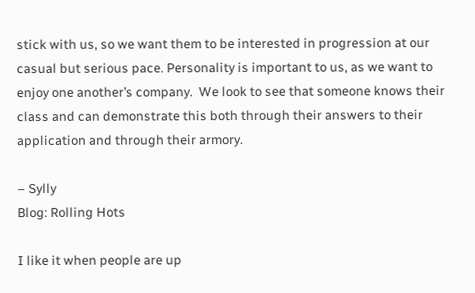stick with us, so we want them to be interested in progression at our casual but serious pace. Personality is important to us, as we want to enjoy one another’s company.  We look to see that someone knows their class and can demonstrate this both through their answers to their application and through their armory.

– Sylly
Blog: Rolling Hots

I like it when people are up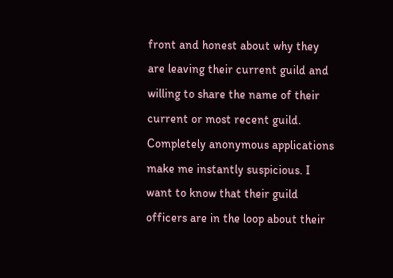front and honest about why they are leaving their current guild and willing to share the name of their current or most recent guild. Completely anonymous applications make me instantly suspicious. I want to know that their guild officers are in the loop about their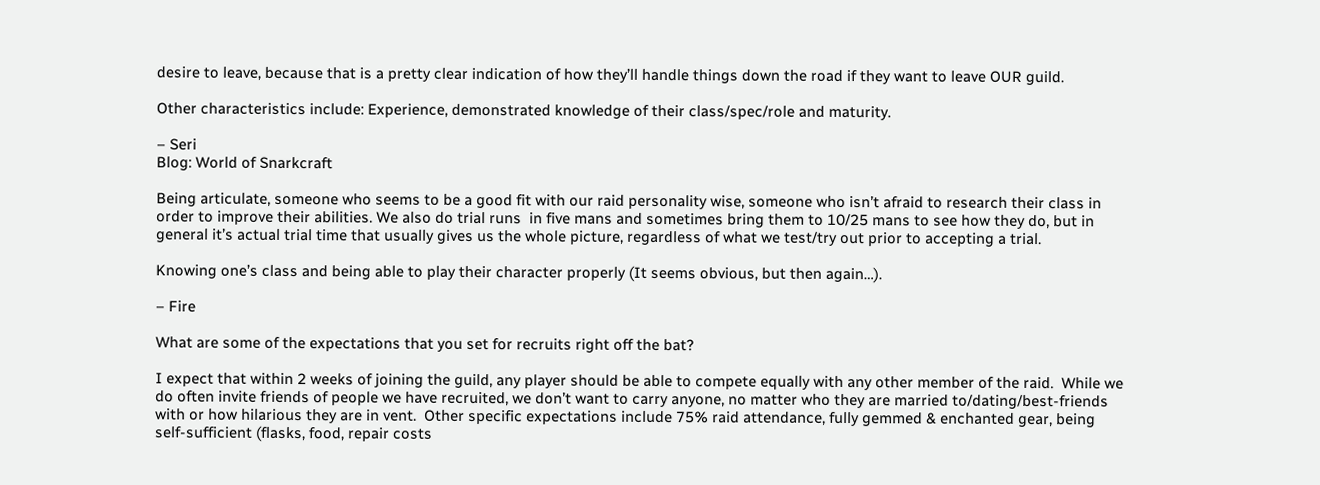desire to leave, because that is a pretty clear indication of how they’ll handle things down the road if they want to leave OUR guild.

Other characteristics include: Experience, demonstrated knowledge of their class/spec/role and maturity.

– Seri
Blog: World of Snarkcraft

Being articulate, someone who seems to be a good fit with our raid personality wise, someone who isn’t afraid to research their class in order to improve their abilities. We also do trial runs  in five mans and sometimes bring them to 10/25 mans to see how they do, but in general it’s actual trial time that usually gives us the whole picture, regardless of what we test/try out prior to accepting a trial.

Knowing one’s class and being able to play their character properly (It seems obvious, but then again…).

– Fire

What are some of the expectations that you set for recruits right off the bat?

I expect that within 2 weeks of joining the guild, any player should be able to compete equally with any other member of the raid.  While we do often invite friends of people we have recruited, we don’t want to carry anyone, no matter who they are married to/dating/best-friends with or how hilarious they are in vent.  Other specific expectations include 75% raid attendance, fully gemmed & enchanted gear, being self-sufficient (flasks, food, repair costs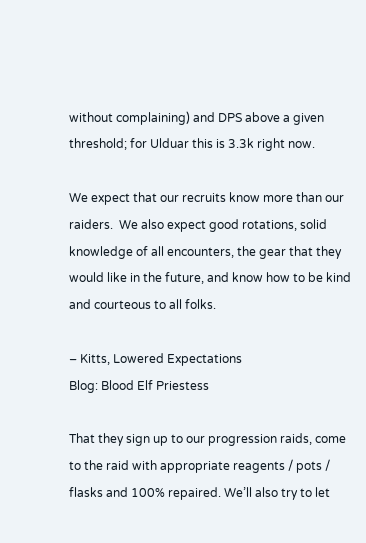without complaining) and DPS above a given threshold; for Ulduar this is 3.3k right now.

We expect that our recruits know more than our raiders.  We also expect good rotations, solid knowledge of all encounters, the gear that they would like in the future, and know how to be kind and courteous to all folks.

– Kitts, Lowered Expectations
Blog: Blood Elf Priestess

That they sign up to our progression raids, come to the raid with appropriate reagents / pots / flasks and 100% repaired. We’ll also try to let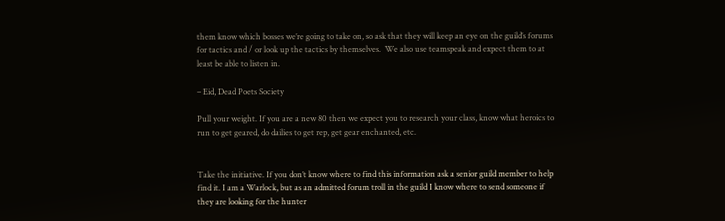them know which bosses we’re going to take on, so ask that they will keep an eye on the guild’s forums for tactics and / or look up the tactics by themselves.  We also use teamspeak and expect them to at least be able to listen in.

– Eid, Dead Poets Society

Pull your weight. If you are a new 80 then we expect you to research your class, know what heroics to run to get geared, do dailies to get rep, get gear enchanted, etc.


Take the initiative. If you don’t know where to find this information ask a senior guild member to help find it. I am a Warlock, but as an admitted forum troll in the guild I know where to send someone if they are looking for the hunter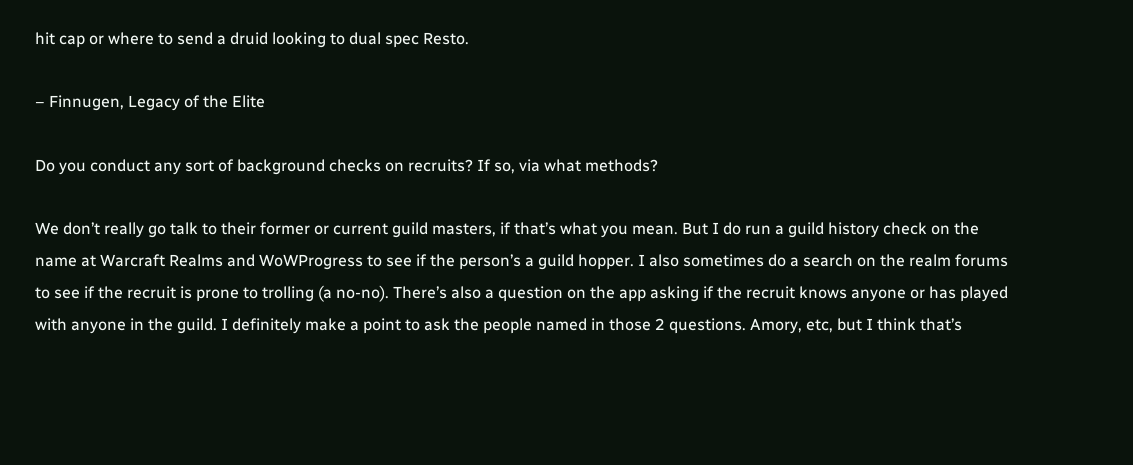hit cap or where to send a druid looking to dual spec Resto.

– Finnugen, Legacy of the Elite

Do you conduct any sort of background checks on recruits? If so, via what methods?

We don’t really go talk to their former or current guild masters, if that’s what you mean. But I do run a guild history check on the name at Warcraft Realms and WoWProgress to see if the person’s a guild hopper. I also sometimes do a search on the realm forums to see if the recruit is prone to trolling (a no-no). There’s also a question on the app asking if the recruit knows anyone or has played with anyone in the guild. I definitely make a point to ask the people named in those 2 questions. Amory, etc, but I think that’s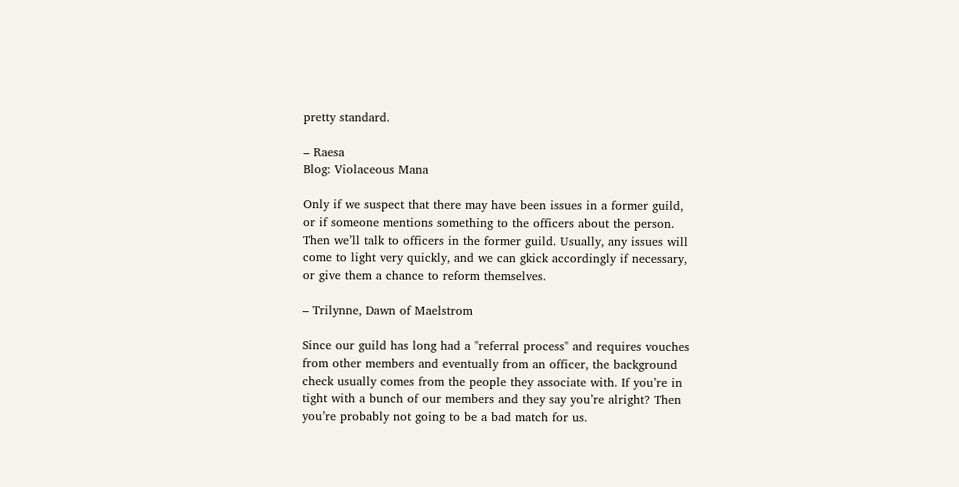pretty standard.

– Raesa
Blog: Violaceous Mana

Only if we suspect that there may have been issues in a former guild, or if someone mentions something to the officers about the person. Then we’ll talk to officers in the former guild. Usually, any issues will come to light very quickly, and we can gkick accordingly if necessary, or give them a chance to reform themselves.

– Trilynne, Dawn of Maelstrom

Since our guild has long had a "referral process" and requires vouches from other members and eventually from an officer, the background check usually comes from the people they associate with. If you’re in tight with a bunch of our members and they say you’re alright? Then you’re probably not going to be a bad match for us.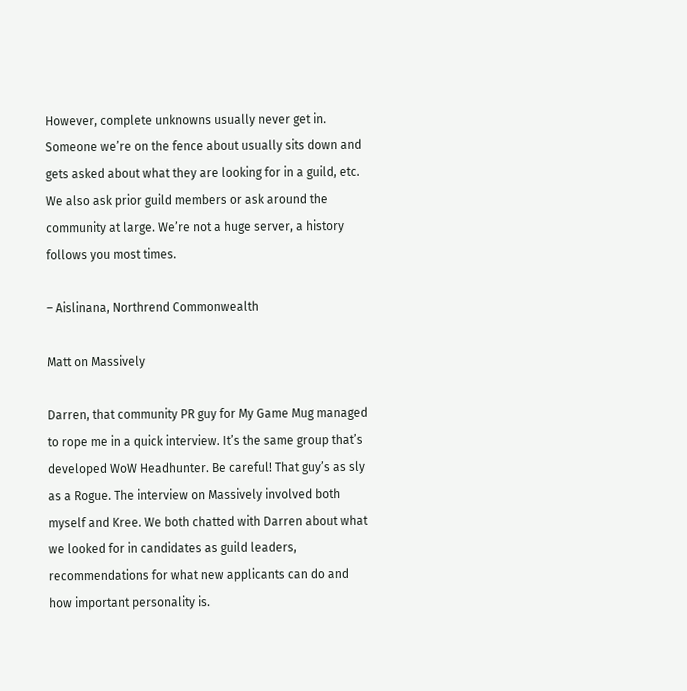However, complete unknowns usually never get in. Someone we’re on the fence about usually sits down and gets asked about what they are looking for in a guild, etc. We also ask prior guild members or ask around the community at large. We’re not a huge server, a history follows you most times.

– Aislinana, Northrend Commonwealth

Matt on Massively

Darren, that community PR guy for My Game Mug managed to rope me in a quick interview. It’s the same group that’s developed WoW Headhunter. Be careful! That guy’s as sly as a Rogue. The interview on Massively involved both myself and Kree. We both chatted with Darren about what we looked for in candidates as guild leaders, recommendations for what new applicants can do and how important personality is.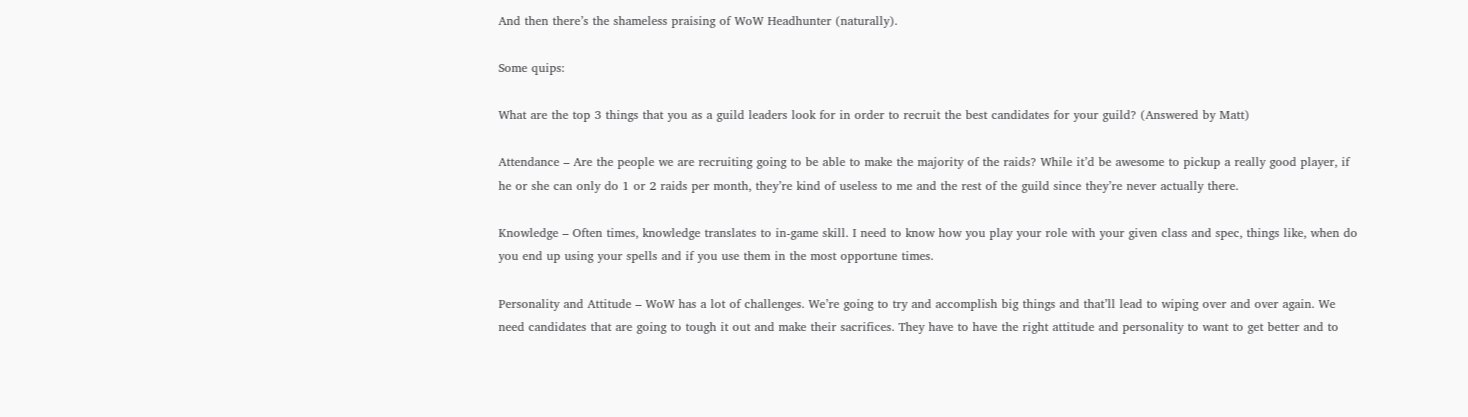And then there’s the shameless praising of WoW Headhunter (naturally).

Some quips:

What are the top 3 things that you as a guild leaders look for in order to recruit the best candidates for your guild? (Answered by Matt)

Attendance – Are the people we are recruiting going to be able to make the majority of the raids? While it’d be awesome to pickup a really good player, if he or she can only do 1 or 2 raids per month, they’re kind of useless to me and the rest of the guild since they’re never actually there.

Knowledge – Often times, knowledge translates to in-game skill. I need to know how you play your role with your given class and spec, things like, when do you end up using your spells and if you use them in the most opportune times.

Personality and Attitude – WoW has a lot of challenges. We’re going to try and accomplish big things and that’ll lead to wiping over and over again. We need candidates that are going to tough it out and make their sacrifices. They have to have the right attitude and personality to want to get better and to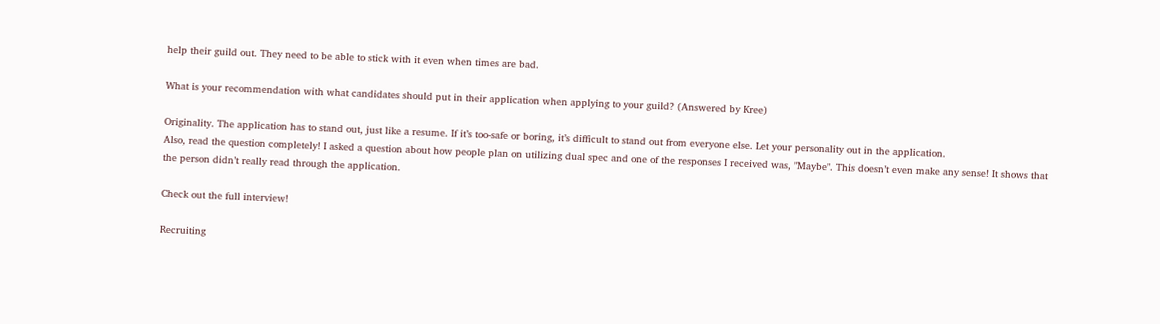help their guild out. They need to be able to stick with it even when times are bad.

What is your recommendation with what candidates should put in their application when applying to your guild? (Answered by Kree)

Originality. The application has to stand out, just like a resume. If it’s too-safe or boring, it’s difficult to stand out from everyone else. Let your personality out in the application.
Also, read the question completely! I asked a question about how people plan on utilizing dual spec and one of the responses I received was, "Maybe". This doesn’t even make any sense! It shows that the person didn’t really read through the application.

Check out the full interview!

Recruiting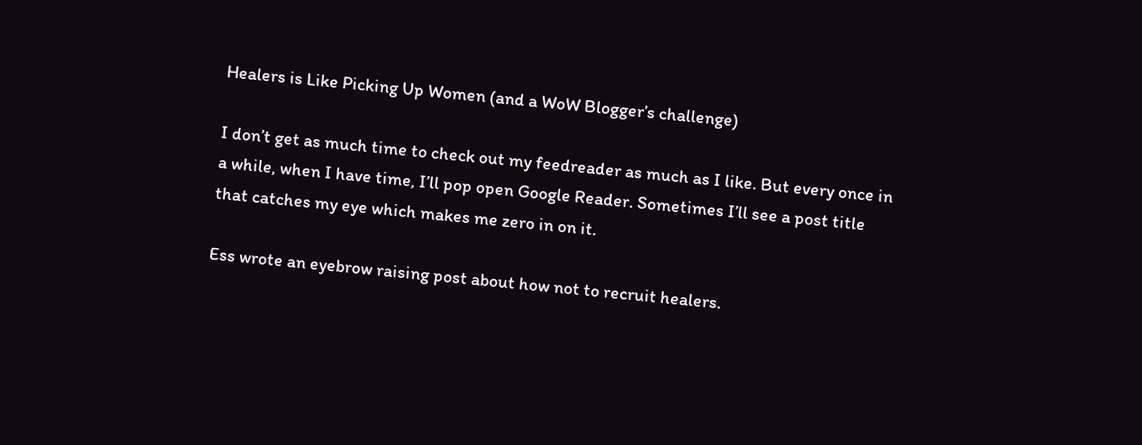Healers is Like Picking Up Women (and a WoW Blogger’s challenge)

I don’t get as much time to check out my feedreader as much as I like. But every once in a while, when I have time, I’ll pop open Google Reader. Sometimes I’ll see a post title that catches my eye which makes me zero in on it.

Ess wrote an eyebrow raising post about how not to recruit healers.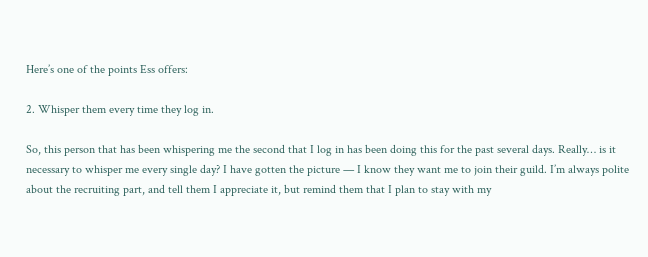Here’s one of the points Ess offers:

2. Whisper them every time they log in.

So, this person that has been whispering me the second that I log in has been doing this for the past several days. Really… is it necessary to whisper me every single day? I have gotten the picture — I know they want me to join their guild. I’m always polite about the recruiting part, and tell them I appreciate it, but remind them that I plan to stay with my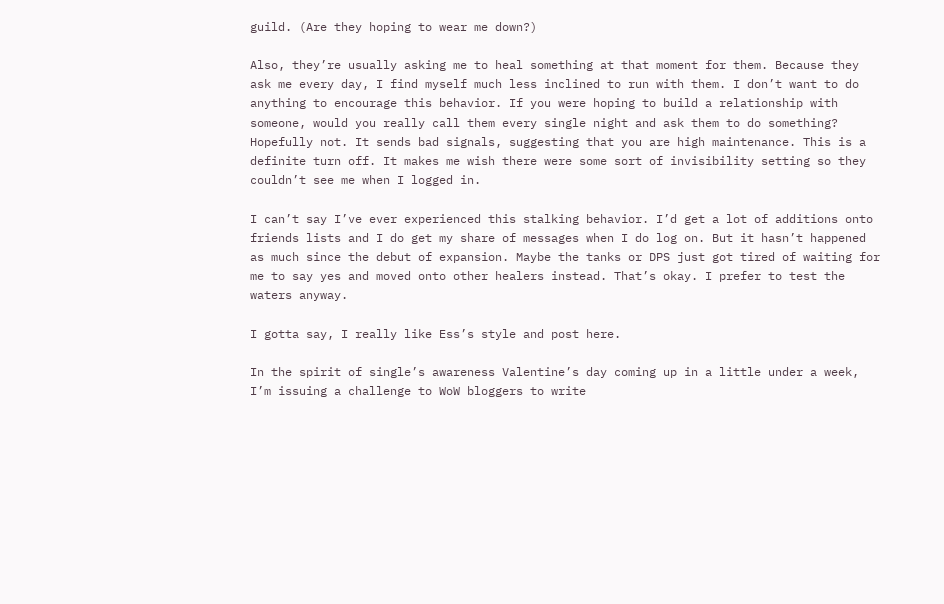guild. (Are they hoping to wear me down?)

Also, they’re usually asking me to heal something at that moment for them. Because they ask me every day, I find myself much less inclined to run with them. I don’t want to do anything to encourage this behavior. If you were hoping to build a relationship with someone, would you really call them every single night and ask them to do something? Hopefully not. It sends bad signals, suggesting that you are high maintenance. This is a definite turn off. It makes me wish there were some sort of invisibility setting so they couldn’t see me when I logged in.

I can’t say I’ve ever experienced this stalking behavior. I’d get a lot of additions onto friends lists and I do get my share of messages when I do log on. But it hasn’t happened as much since the debut of expansion. Maybe the tanks or DPS just got tired of waiting for me to say yes and moved onto other healers instead. That’s okay. I prefer to test the waters anyway.

I gotta say, I really like Ess’s style and post here.

In the spirit of single’s awareness Valentine’s day coming up in a little under a week, I’m issuing a challenge to WoW bloggers to write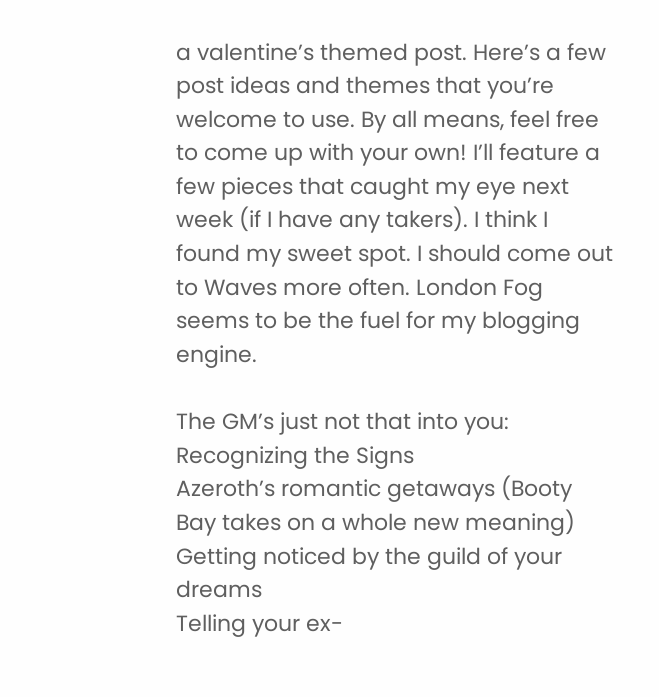a valentine’s themed post. Here’s a few post ideas and themes that you’re welcome to use. By all means, feel free to come up with your own! I’ll feature a few pieces that caught my eye next week (if I have any takers). I think I found my sweet spot. I should come out to Waves more often. London Fog seems to be the fuel for my blogging engine.

The GM’s just not that into you: Recognizing the Signs
Azeroth’s romantic getaways (Booty Bay takes on a whole new meaning)
Getting noticed by the guild of your dreams
Telling your ex-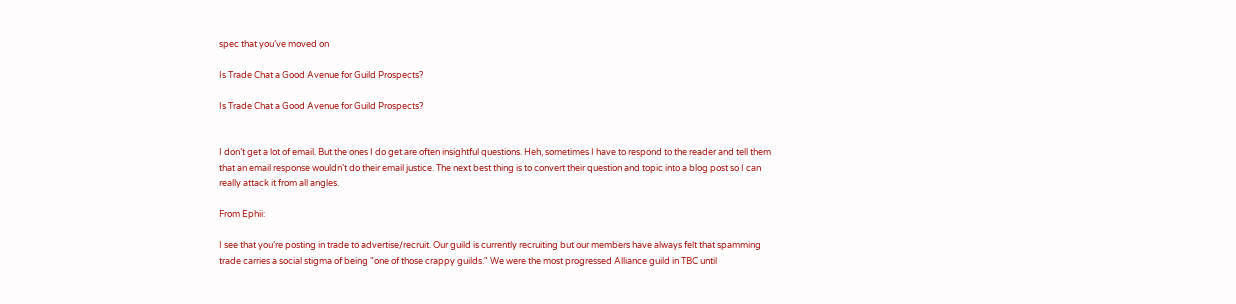spec that you’ve moved on

Is Trade Chat a Good Avenue for Guild Prospects?

Is Trade Chat a Good Avenue for Guild Prospects?


I don’t get a lot of email. But the ones I do get are often insightful questions. Heh, sometimes I have to respond to the reader and tell them that an email response wouldn’t do their email justice. The next best thing is to convert their question and topic into a blog post so I can really attack it from all angles.

From Ephii:

I see that you’re posting in trade to advertise/recruit. Our guild is currently recruiting but our members have always felt that spamming trade carries a social stigma of being "one of those crappy guilds." We were the most progressed Alliance guild in TBC until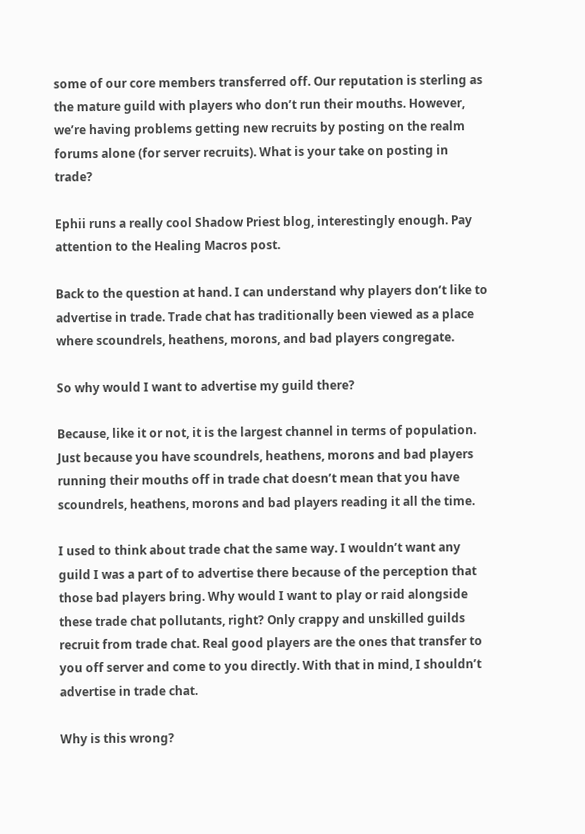some of our core members transferred off. Our reputation is sterling as the mature guild with players who don’t run their mouths. However, we’re having problems getting new recruits by posting on the realm forums alone (for server recruits). What is your take on posting in trade?

Ephii runs a really cool Shadow Priest blog, interestingly enough. Pay attention to the Healing Macros post.

Back to the question at hand. I can understand why players don’t like to advertise in trade. Trade chat has traditionally been viewed as a place where scoundrels, heathens, morons, and bad players congregate.

So why would I want to advertise my guild there?

Because, like it or not, it is the largest channel in terms of population. Just because you have scoundrels, heathens, morons and bad players running their mouths off in trade chat doesn’t mean that you have scoundrels, heathens, morons and bad players reading it all the time.

I used to think about trade chat the same way. I wouldn’t want any guild I was a part of to advertise there because of the perception that those bad players bring. Why would I want to play or raid alongside these trade chat pollutants, right? Only crappy and unskilled guilds recruit from trade chat. Real good players are the ones that transfer to you off server and come to you directly. With that in mind, I shouldn’t advertise in trade chat.

Why is this wrong?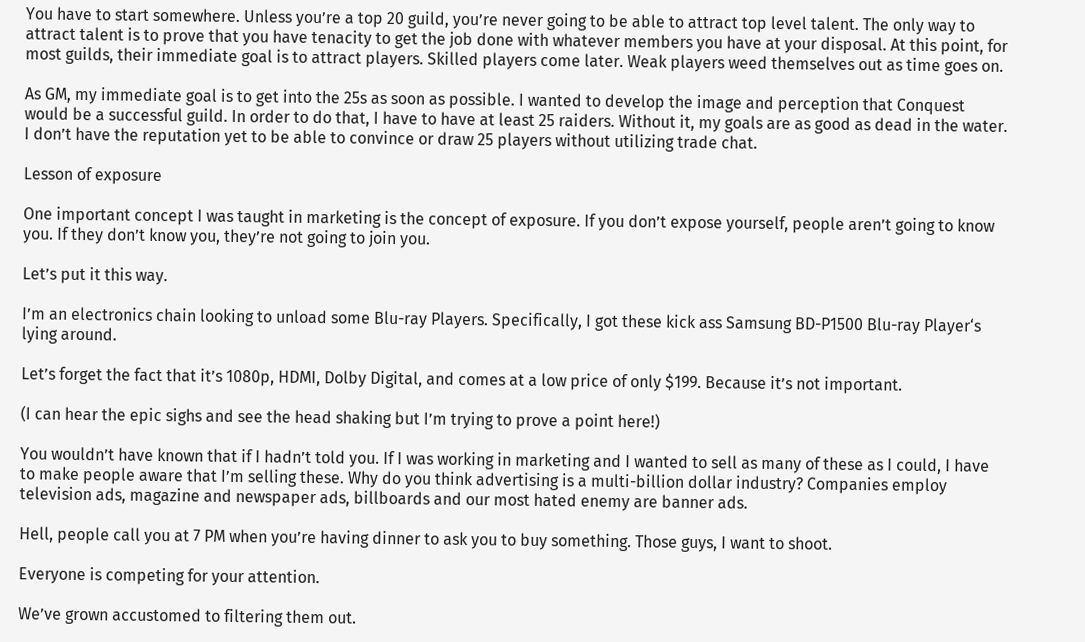You have to start somewhere. Unless you’re a top 20 guild, you’re never going to be able to attract top level talent. The only way to attract talent is to prove that you have tenacity to get the job done with whatever members you have at your disposal. At this point, for most guilds, their immediate goal is to attract players. Skilled players come later. Weak players weed themselves out as time goes on.

As GM, my immediate goal is to get into the 25s as soon as possible. I wanted to develop the image and perception that Conquest would be a successful guild. In order to do that, I have to have at least 25 raiders. Without it, my goals are as good as dead in the water. I don’t have the reputation yet to be able to convince or draw 25 players without utilizing trade chat.

Lesson of exposure

One important concept I was taught in marketing is the concept of exposure. If you don’t expose yourself, people aren’t going to know you. If they don’t know you, they’re not going to join you.

Let’s put it this way.

I’m an electronics chain looking to unload some Blu-ray Players. Specifically, I got these kick ass Samsung BD-P1500 Blu-ray Player‘s lying around.

Let’s forget the fact that it’s 1080p, HDMI, Dolby Digital, and comes at a low price of only $199. Because it’s not important.

(I can hear the epic sighs and see the head shaking but I’m trying to prove a point here!)

You wouldn’t have known that if I hadn’t told you. If I was working in marketing and I wanted to sell as many of these as I could, I have to make people aware that I’m selling these. Why do you think advertising is a multi-billion dollar industry? Companies employ television ads, magazine and newspaper ads, billboards and our most hated enemy are banner ads.

Hell, people call you at 7 PM when you’re having dinner to ask you to buy something. Those guys, I want to shoot.

Everyone is competing for your attention.

We’ve grown accustomed to filtering them out.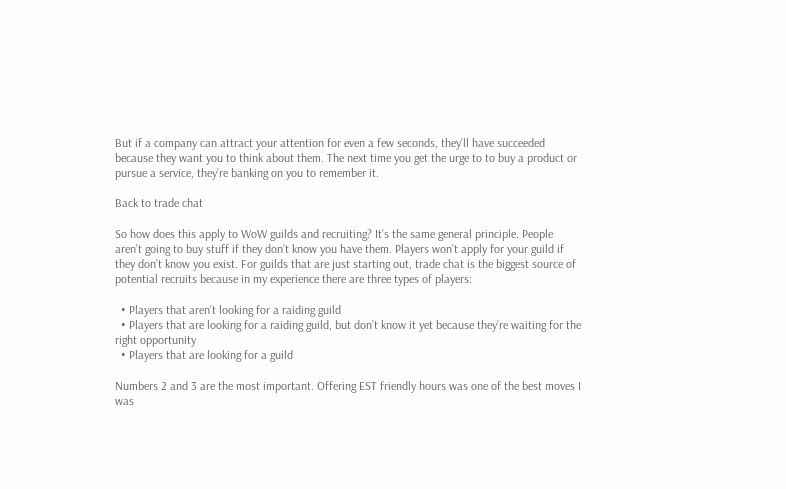But if a company can attract your attention for even a few seconds, they’ll have succeeded because they want you to think about them. The next time you get the urge to to buy a product or pursue a service, they’re banking on you to remember it.

Back to trade chat

So how does this apply to WoW guilds and recruiting? It’s the same general principle. People aren’t going to buy stuff if they don’t know you have them. Players won’t apply for your guild if they don’t know you exist. For guilds that are just starting out, trade chat is the biggest source of potential recruits because in my experience there are three types of players:

  • Players that aren’t looking for a raiding guild
  • Players that are looking for a raiding guild, but don’t know it yet because they’re waiting for the right opportunity
  • Players that are looking for a guild

Numbers 2 and 3 are the most important. Offering EST friendly hours was one of the best moves I was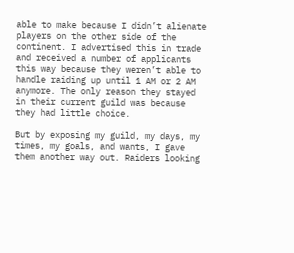able to make because I didn’t alienate players on the other side of the continent. I advertised this in trade and received a number of applicants this way because they weren’t able to handle raiding up until 1 AM or 2 AM anymore. The only reason they stayed in their current guild was because they had little choice.

But by exposing my guild, my days, my times, my goals, and wants, I gave them another way out. Raiders looking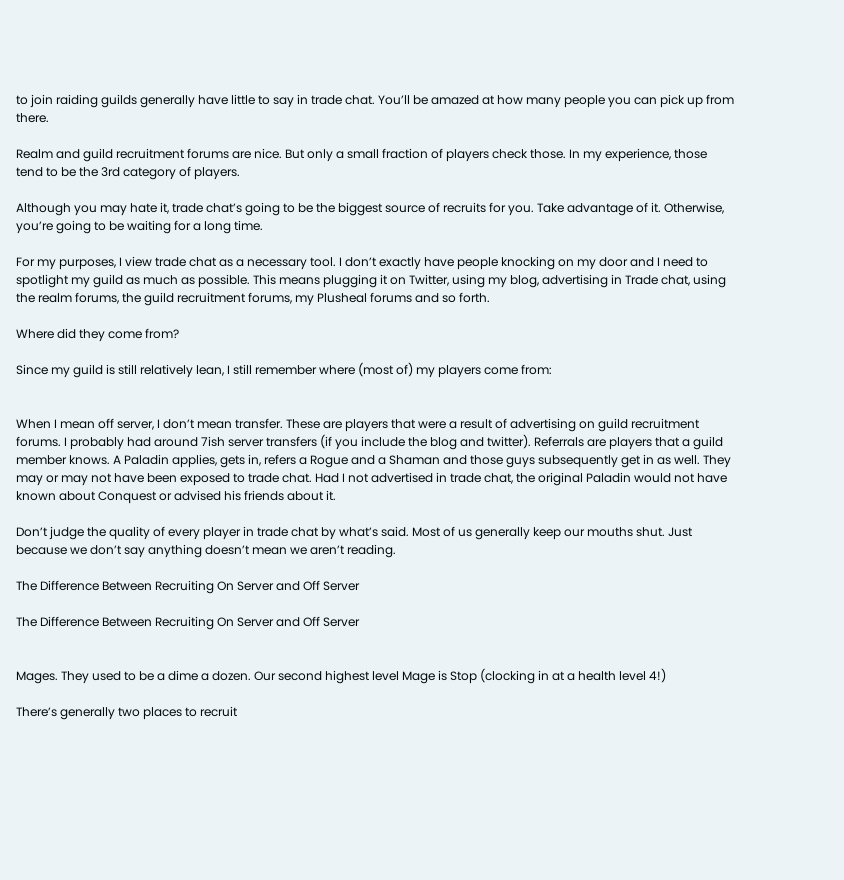to join raiding guilds generally have little to say in trade chat. You’ll be amazed at how many people you can pick up from there.

Realm and guild recruitment forums are nice. But only a small fraction of players check those. In my experience, those tend to be the 3rd category of players.

Although you may hate it, trade chat’s going to be the biggest source of recruits for you. Take advantage of it. Otherwise, you’re going to be waiting for a long time.

For my purposes, I view trade chat as a necessary tool. I don’t exactly have people knocking on my door and I need to spotlight my guild as much as possible. This means plugging it on Twitter, using my blog, advertising in Trade chat, using the realm forums, the guild recruitment forums, my Plusheal forums and so forth.

Where did they come from?

Since my guild is still relatively lean, I still remember where (most of) my players come from:


When I mean off server, I don’t mean transfer. These are players that were a result of advertising on guild recruitment forums. I probably had around 7ish server transfers (if you include the blog and twitter). Referrals are players that a guild member knows. A Paladin applies, gets in, refers a Rogue and a Shaman and those guys subsequently get in as well. They may or may not have been exposed to trade chat. Had I not advertised in trade chat, the original Paladin would not have known about Conquest or advised his friends about it.

Don’t judge the quality of every player in trade chat by what’s said. Most of us generally keep our mouths shut. Just because we don’t say anything doesn’t mean we aren’t reading.

The Difference Between Recruiting On Server and Off Server

The Difference Between Recruiting On Server and Off Server


Mages. They used to be a dime a dozen. Our second highest level Mage is Stop (clocking in at a health level 4!)

There’s generally two places to recruit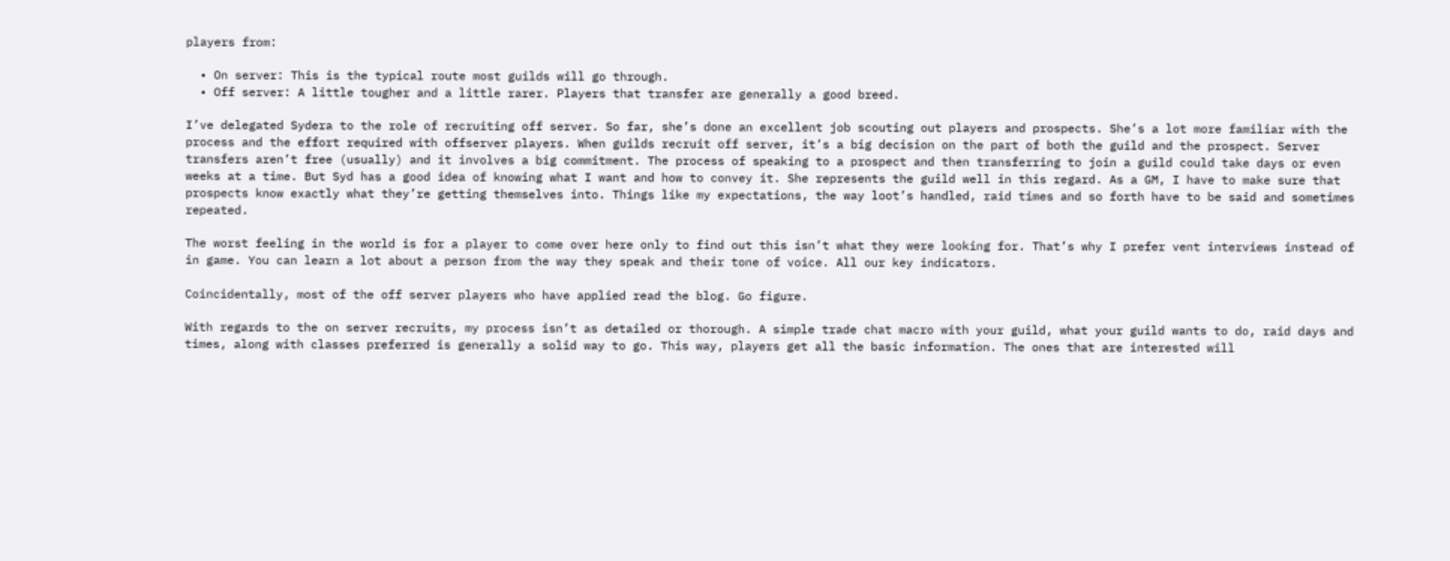players from:

  • On server: This is the typical route most guilds will go through.
  • Off server: A little tougher and a little rarer. Players that transfer are generally a good breed.

I’ve delegated Sydera to the role of recruiting off server. So far, she’s done an excellent job scouting out players and prospects. She’s a lot more familiar with the process and the effort required with offserver players. When guilds recruit off server, it’s a big decision on the part of both the guild and the prospect. Server transfers aren’t free (usually) and it involves a big commitment. The process of speaking to a prospect and then transferring to join a guild could take days or even weeks at a time. But Syd has a good idea of knowing what I want and how to convey it. She represents the guild well in this regard. As a GM, I have to make sure that prospects know exactly what they’re getting themselves into. Things like my expectations, the way loot’s handled, raid times and so forth have to be said and sometimes repeated.

The worst feeling in the world is for a player to come over here only to find out this isn’t what they were looking for. That’s why I prefer vent interviews instead of in game. You can learn a lot about a person from the way they speak and their tone of voice. All our key indicators.

Coincidentally, most of the off server players who have applied read the blog. Go figure.

With regards to the on server recruits, my process isn’t as detailed or thorough. A simple trade chat macro with your guild, what your guild wants to do, raid days and times, along with classes preferred is generally a solid way to go. This way, players get all the basic information. The ones that are interested will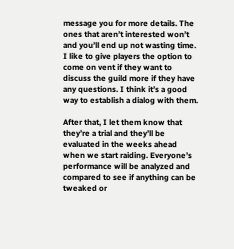message you for more details. The ones that aren’t interested won’t and you’ll end up not wasting time. I like to give players the option to come on vent if they want to discuss the guild more if they have any questions. I think it’s a good way to establish a dialog with them.

After that, I let them know that they’re a trial and they’ll be evaluated in the weeks ahead when we start raiding. Everyone’s performance will be analyzed and compared to see if anything can be tweaked or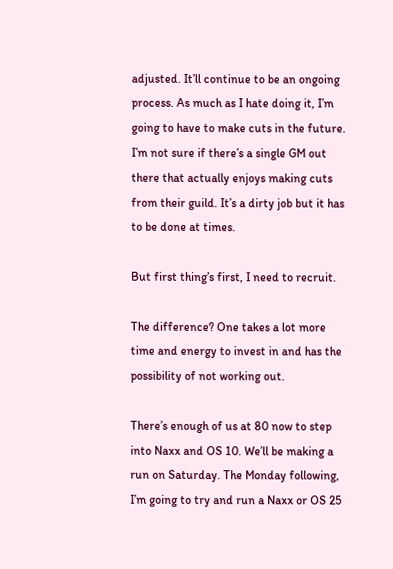adjusted. It’ll continue to be an ongoing process. As much as I hate doing it, I’m going to have to make cuts in the future. I’m not sure if there’s a single GM out there that actually enjoys making cuts from their guild. It’s a dirty job but it has to be done at times.

But first thing’s first, I need to recruit.

The difference? One takes a lot more time and energy to invest in and has the possibility of not working out.

There’s enough of us at 80 now to step into Naxx and OS 10. We’ll be making a run on Saturday. The Monday following, I’m going to try and run a Naxx or OS 25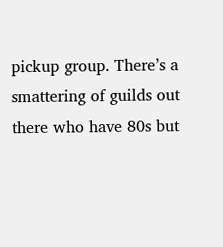pickup group. There’s a smattering of guilds out there who have 80s but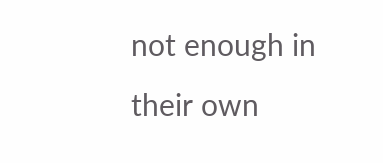not enough in their own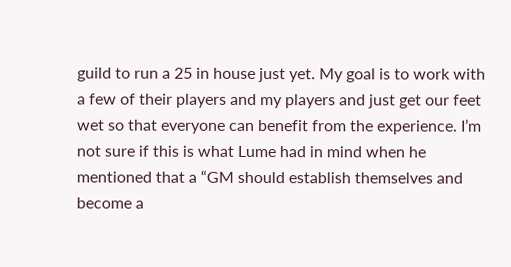guild to run a 25 in house just yet. My goal is to work with a few of their players and my players and just get our feet wet so that everyone can benefit from the experience. I’m not sure if this is what Lume had in mind when he mentioned that a “GM should establish themselves and become a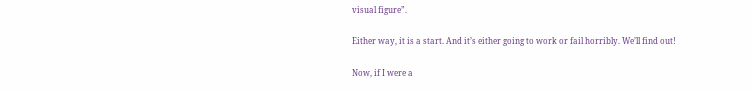visual figure”.

Either way, it is a start. And it’s either going to work or fail horribly. We’ll find out!

Now, if I were a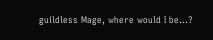guildless Mage, where would I be…?